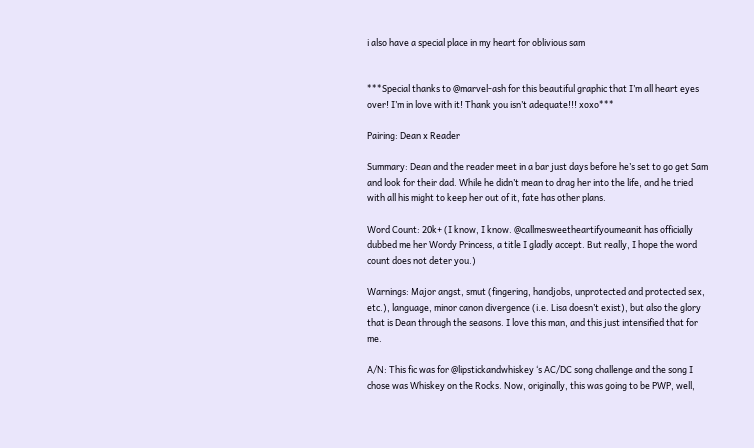i also have a special place in my heart for oblivious sam


***Special thanks to @marvel-ash for this beautiful graphic that I’m all heart eyes over! I’m in love with it! Thank you isn’t adequate!!! xoxo***

Pairing: Dean x Reader

Summary: Dean and the reader meet in a bar just days before he’s set to go get Sam and look for their dad. While he didn’t mean to drag her into the life, and he tried with all his might to keep her out of it, fate has other plans.

Word Count: 20k+ (I know, I know. @callmesweetheartifyoumeanit has officially dubbed me her Wordy Princess, a title I gladly accept. But really, I hope the word count does not deter you.)

Warnings: Major angst, smut (fingering, handjobs, unprotected and protected sex, etc.), language, minor canon divergence (i.e. Lisa doesn’t exist), but also the glory that is Dean through the seasons. I love this man, and this just intensified that for me.

A/N: This fic was for @lipstickandwhiskey ‘s AC/DC song challenge and the song I chose was Whiskey on the Rocks. Now, originally, this was going to be PWP, well,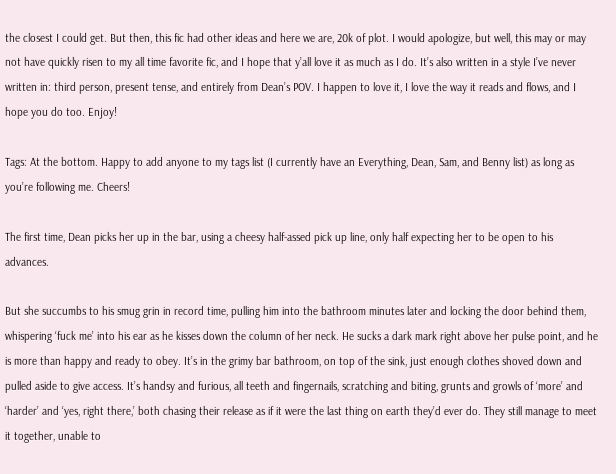the closest I could get. But then, this fic had other ideas and here we are, 20k of plot. I would apologize, but well, this may or may not have quickly risen to my all time favorite fic, and I hope that y’all love it as much as I do. It’s also written in a style I’ve never written in: third person, present tense, and entirely from Dean’s POV. I happen to love it, I love the way it reads and flows, and I hope you do too. Enjoy!

Tags: At the bottom. Happy to add anyone to my tags list (I currently have an Everything, Dean, Sam, and Benny list) as long as you’re following me. Cheers!

The first time, Dean picks her up in the bar, using a cheesy half-assed pick up line, only half expecting her to be open to his advances.

But she succumbs to his smug grin in record time, pulling him into the bathroom minutes later and locking the door behind them, whispering ‘fuck me’ into his ear as he kisses down the column of her neck. He sucks a dark mark right above her pulse point, and he is more than happy and ready to obey. It’s in the grimy bar bathroom, on top of the sink, just enough clothes shoved down and pulled aside to give access. It’s handsy and furious, all teeth and fingernails, scratching and biting, grunts and growls of ‘more’ and ‘harder’ and ‘yes, right there,’ both chasing their release as if it were the last thing on earth they’d ever do. They still manage to meet it together, unable to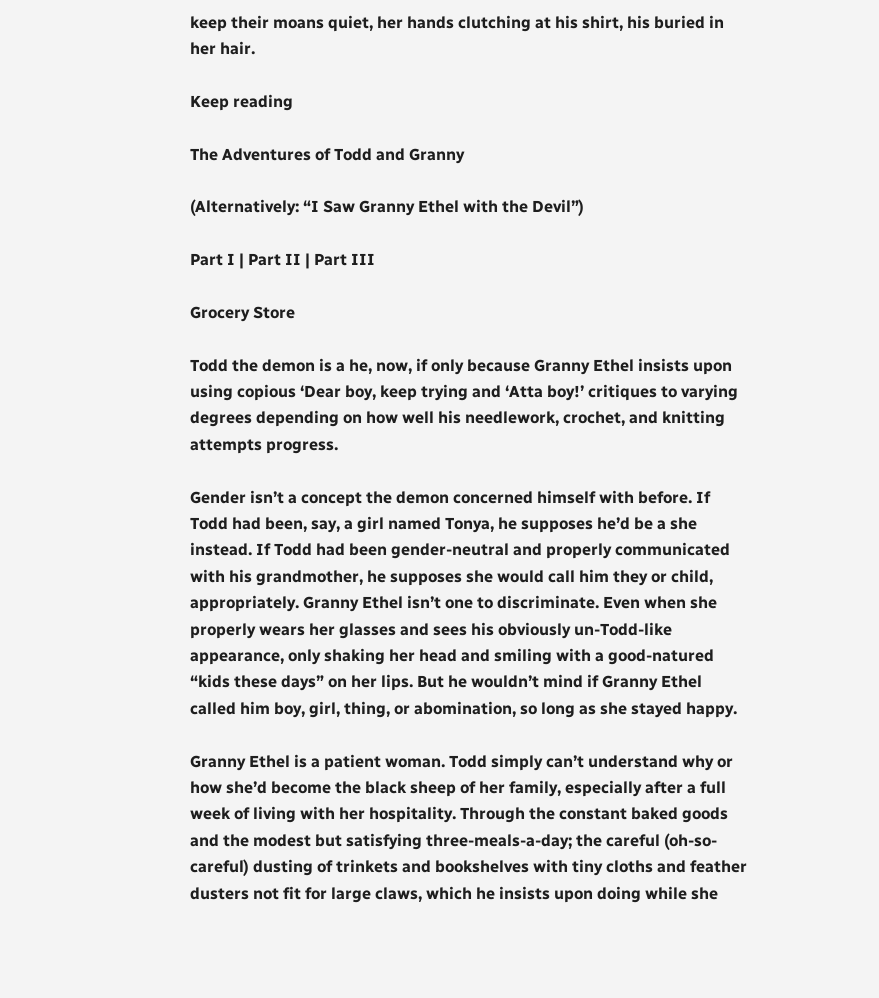keep their moans quiet, her hands clutching at his shirt, his buried in her hair.

Keep reading

The Adventures of Todd and Granny

(Alternatively: “I Saw Granny Ethel with the Devil”)

Part I | Part II | Part III

Grocery Store

Todd the demon is a he, now, if only because Granny Ethel insists upon using copious ‘Dear boy, keep trying and ‘Atta boy!’ critiques to varying degrees depending on how well his needlework, crochet, and knitting attempts progress.

Gender isn’t a concept the demon concerned himself with before. If Todd had been, say, a girl named Tonya, he supposes he’d be a she instead. If Todd had been gender-neutral and properly communicated with his grandmother, he supposes she would call him they or child, appropriately. Granny Ethel isn’t one to discriminate. Even when she properly wears her glasses and sees his obviously un-Todd-like appearance, only shaking her head and smiling with a good-natured “kids these days” on her lips. But he wouldn’t mind if Granny Ethel called him boy, girl, thing, or abomination, so long as she stayed happy.

Granny Ethel is a patient woman. Todd simply can’t understand why or how she’d become the black sheep of her family, especially after a full week of living with her hospitality. Through the constant baked goods and the modest but satisfying three-meals-a-day; the careful (oh-so-careful) dusting of trinkets and bookshelves with tiny cloths and feather dusters not fit for large claws, which he insists upon doing while she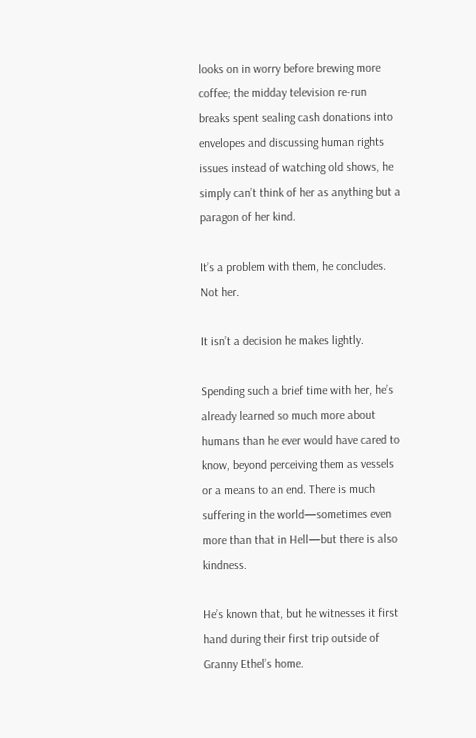looks on in worry before brewing more coffee; the midday television re-run breaks spent sealing cash donations into envelopes and discussing human rights issues instead of watching old shows, he simply can’t think of her as anything but a paragon of her kind.

It’s a problem with them, he concludes. Not her.

It isn’t a decision he makes lightly.

Spending such a brief time with her, he’s already learned so much more about humans than he ever would have cared to know, beyond perceiving them as vessels or a means to an end. There is much suffering in the world—sometimes even more than that in Hell—but there is also kindness.

He’s known that, but he witnesses it first hand during their first trip outside of Granny Ethel’s home.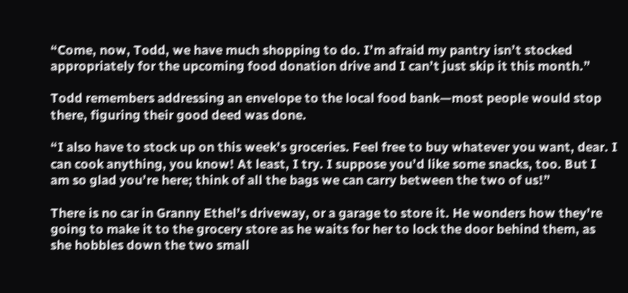“Come, now, Todd, we have much shopping to do. I’m afraid my pantry isn’t stocked appropriately for the upcoming food donation drive and I can’t just skip it this month.”

Todd remembers addressing an envelope to the local food bank—most people would stop there, figuring their good deed was done.

“I also have to stock up on this week’s groceries. Feel free to buy whatever you want, dear. I can cook anything, you know! At least, I try. I suppose you’d like some snacks, too. But I am so glad you’re here; think of all the bags we can carry between the two of us!”

There is no car in Granny Ethel’s driveway, or a garage to store it. He wonders how they’re going to make it to the grocery store as he waits for her to lock the door behind them, as she hobbles down the two small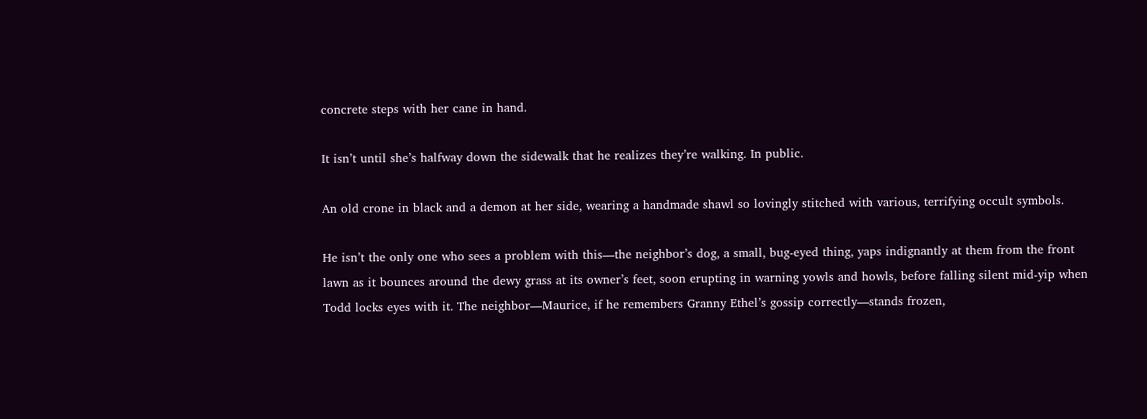concrete steps with her cane in hand.

It isn’t until she’s halfway down the sidewalk that he realizes they’re walking. In public.

An old crone in black and a demon at her side, wearing a handmade shawl so lovingly stitched with various, terrifying occult symbols.

He isn’t the only one who sees a problem with this—the neighbor’s dog, a small, bug-eyed thing, yaps indignantly at them from the front lawn as it bounces around the dewy grass at its owner’s feet, soon erupting in warning yowls and howls, before falling silent mid-yip when Todd locks eyes with it. The neighbor—Maurice, if he remembers Granny Ethel’s gossip correctly—stands frozen,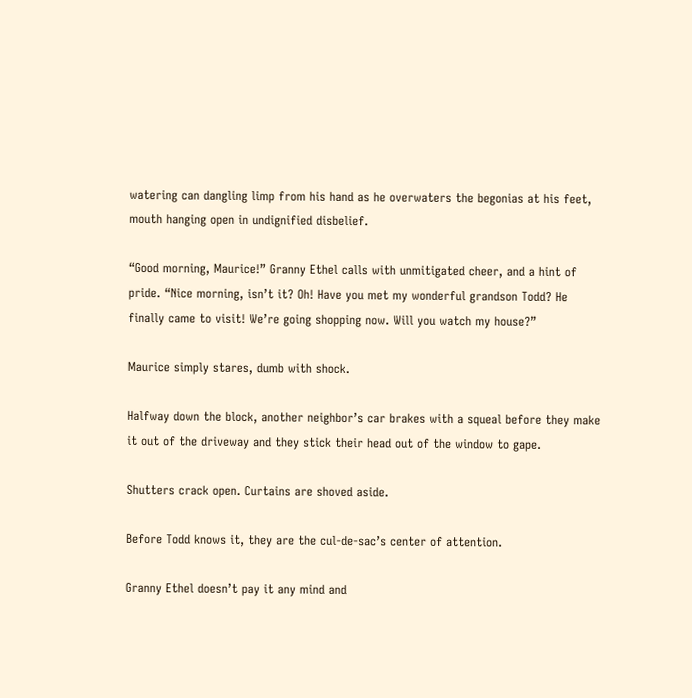watering can dangling limp from his hand as he overwaters the begonias at his feet, mouth hanging open in undignified disbelief.

“Good morning, Maurice!” Granny Ethel calls with unmitigated cheer, and a hint of pride. “Nice morning, isn’t it? Oh! Have you met my wonderful grandson Todd? He finally came to visit! We’re going shopping now. Will you watch my house?”

Maurice simply stares, dumb with shock.

Halfway down the block, another neighbor’s car brakes with a squeal before they make it out of the driveway and they stick their head out of the window to gape.

Shutters crack open. Curtains are shoved aside.

Before Todd knows it, they are the cul-de-sac’s center of attention.

Granny Ethel doesn’t pay it any mind and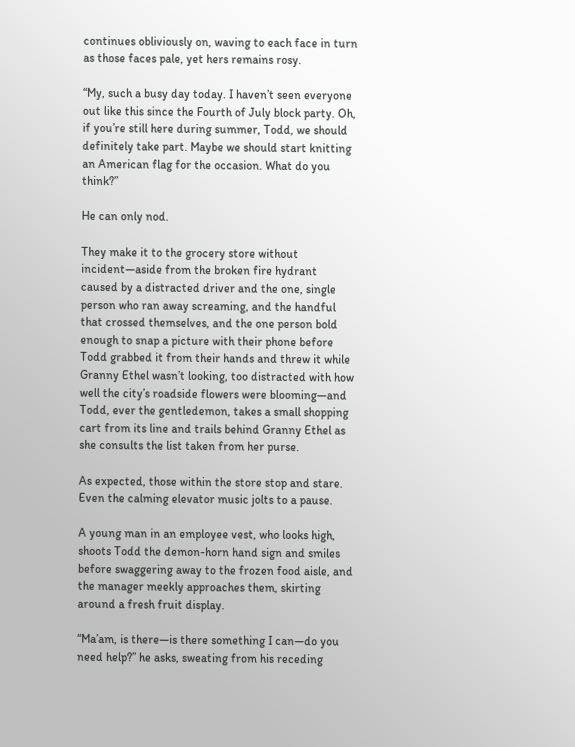continues obliviously on, waving to each face in turn as those faces pale, yet hers remains rosy.

“My, such a busy day today. I haven’t seen everyone out like this since the Fourth of July block party. Oh, if you’re still here during summer, Todd, we should definitely take part. Maybe we should start knitting an American flag for the occasion. What do you think?”

He can only nod.

They make it to the grocery store without incident—aside from the broken fire hydrant caused by a distracted driver and the one, single person who ran away screaming, and the handful that crossed themselves, and the one person bold enough to snap a picture with their phone before Todd grabbed it from their hands and threw it while Granny Ethel wasn’t looking, too distracted with how well the city’s roadside flowers were blooming—and Todd, ever the gentledemon, takes a small shopping cart from its line and trails behind Granny Ethel as she consults the list taken from her purse.

As expected, those within the store stop and stare. Even the calming elevator music jolts to a pause.

A young man in an employee vest, who looks high, shoots Todd the demon-horn hand sign and smiles before swaggering away to the frozen food aisle, and the manager meekly approaches them, skirting around a fresh fruit display.

“Ma’am, is there—is there something I can—do you need help?” he asks, sweating from his receding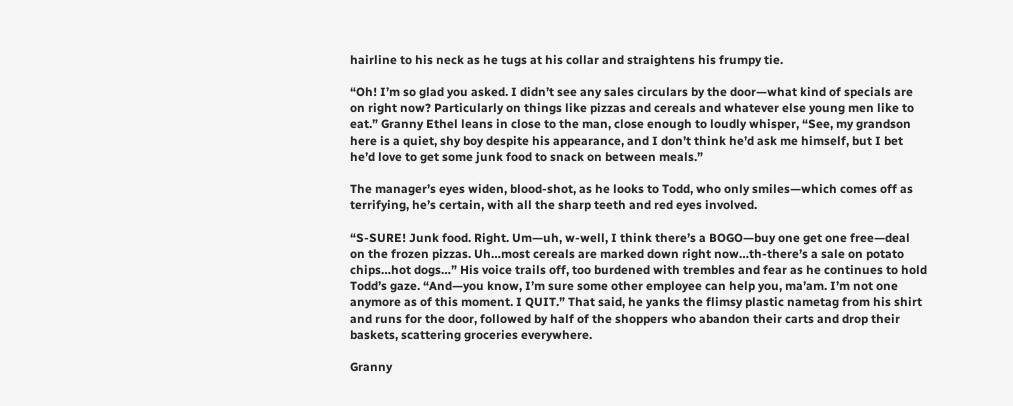hairline to his neck as he tugs at his collar and straightens his frumpy tie.

“Oh! I’m so glad you asked. I didn’t see any sales circulars by the door—what kind of specials are on right now? Particularly on things like pizzas and cereals and whatever else young men like to eat.” Granny Ethel leans in close to the man, close enough to loudly whisper, “See, my grandson here is a quiet, shy boy despite his appearance, and I don’t think he’d ask me himself, but I bet he’d love to get some junk food to snack on between meals.”

The manager’s eyes widen, blood-shot, as he looks to Todd, who only smiles—which comes off as terrifying, he’s certain, with all the sharp teeth and red eyes involved.

“S-SURE! Junk food. Right. Um—uh, w-well, I think there’s a BOGO—buy one get one free—deal on the frozen pizzas. Uh…most cereals are marked down right now…th-there’s a sale on potato chips…hot dogs…” His voice trails off, too burdened with trembles and fear as he continues to hold Todd’s gaze. “And—you know, I’m sure some other employee can help you, ma’am. I’m not one anymore as of this moment. I QUIT.” That said, he yanks the flimsy plastic nametag from his shirt and runs for the door, followed by half of the shoppers who abandon their carts and drop their baskets, scattering groceries everywhere.

Granny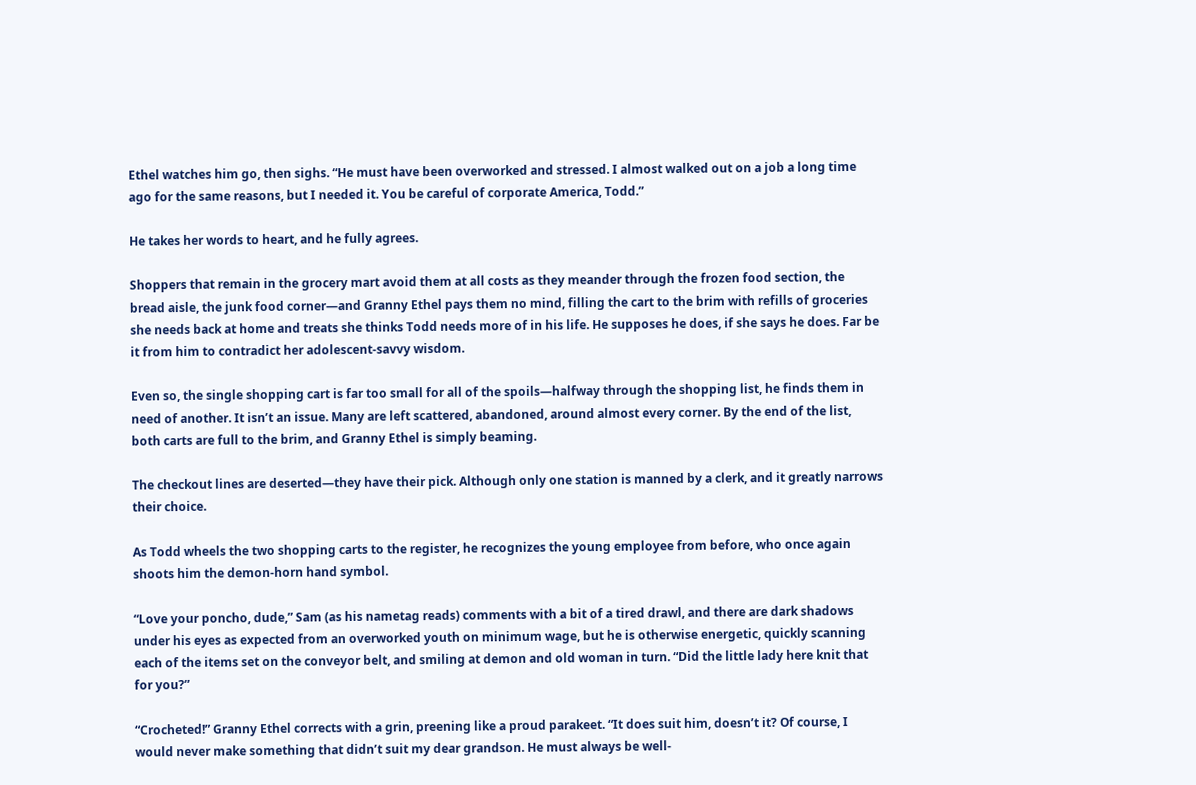Ethel watches him go, then sighs. “He must have been overworked and stressed. I almost walked out on a job a long time ago for the same reasons, but I needed it. You be careful of corporate America, Todd.”

He takes her words to heart, and he fully agrees.

Shoppers that remain in the grocery mart avoid them at all costs as they meander through the frozen food section, the bread aisle, the junk food corner—and Granny Ethel pays them no mind, filling the cart to the brim with refills of groceries she needs back at home and treats she thinks Todd needs more of in his life. He supposes he does, if she says he does. Far be it from him to contradict her adolescent-savvy wisdom.

Even so, the single shopping cart is far too small for all of the spoils—halfway through the shopping list, he finds them in need of another. It isn’t an issue. Many are left scattered, abandoned, around almost every corner. By the end of the list, both carts are full to the brim, and Granny Ethel is simply beaming.

The checkout lines are deserted—they have their pick. Although only one station is manned by a clerk, and it greatly narrows their choice.

As Todd wheels the two shopping carts to the register, he recognizes the young employee from before, who once again shoots him the demon-horn hand symbol.

“Love your poncho, dude,” Sam (as his nametag reads) comments with a bit of a tired drawl, and there are dark shadows under his eyes as expected from an overworked youth on minimum wage, but he is otherwise energetic, quickly scanning each of the items set on the conveyor belt, and smiling at demon and old woman in turn. “Did the little lady here knit that for you?”

“Crocheted!” Granny Ethel corrects with a grin, preening like a proud parakeet. “It does suit him, doesn’t it? Of course, I would never make something that didn’t suit my dear grandson. He must always be well-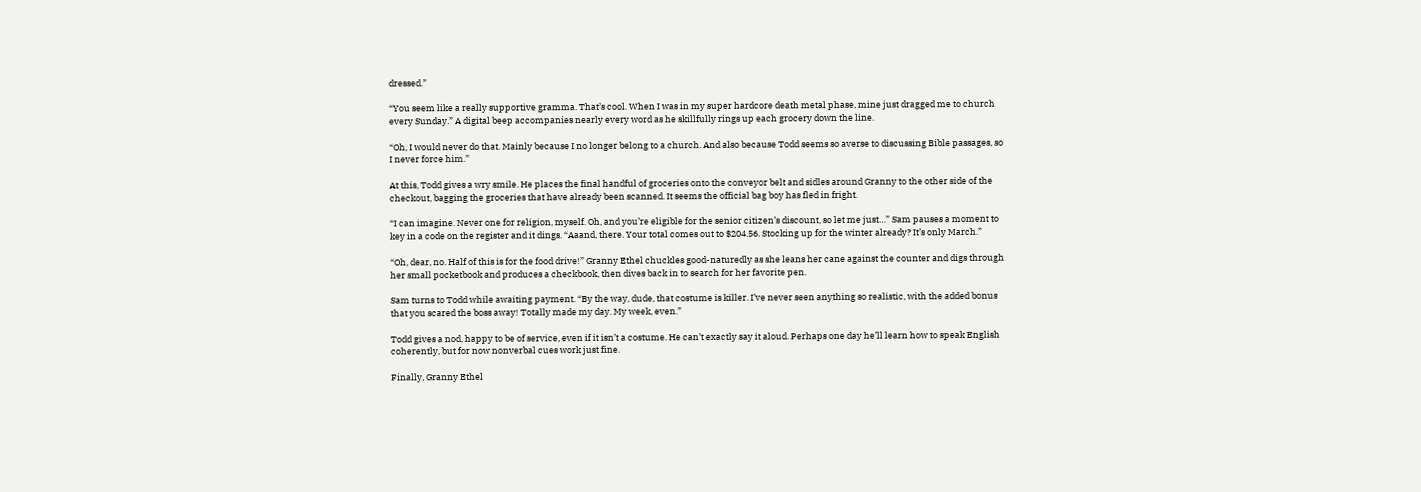dressed.”

“You seem like a really supportive gramma. That’s cool. When I was in my super hardcore death metal phase, mine just dragged me to church every Sunday.” A digital beep accompanies nearly every word as he skillfully rings up each grocery down the line.

“Oh, I would never do that. Mainly because I no longer belong to a church. And also because Todd seems so averse to discussing Bible passages, so I never force him.”

At this, Todd gives a wry smile. He places the final handful of groceries onto the conveyor belt and sidles around Granny to the other side of the checkout, bagging the groceries that have already been scanned. It seems the official bag boy has fled in fright.

“I can imagine. Never one for religion, myself. Oh, and you’re eligible for the senior citizen’s discount, so let me just…” Sam pauses a moment to key in a code on the register and it dings. “Aaand, there. Your total comes out to $204.56. Stocking up for the winter already? It’s only March.”

“Oh, dear, no. Half of this is for the food drive!” Granny Ethel chuckles good-naturedly as she leans her cane against the counter and digs through her small pocketbook and produces a checkbook, then dives back in to search for her favorite pen.

Sam turns to Todd while awaiting payment. “By the way, dude, that costume is killer. I’ve never seen anything so realistic, with the added bonus that you scared the boss away! Totally made my day. My week, even.”

Todd gives a nod, happy to be of service, even if it isn’t a costume. He can’t exactly say it aloud. Perhaps one day he’ll learn how to speak English coherently, but for now nonverbal cues work just fine.

Finally, Granny Ethel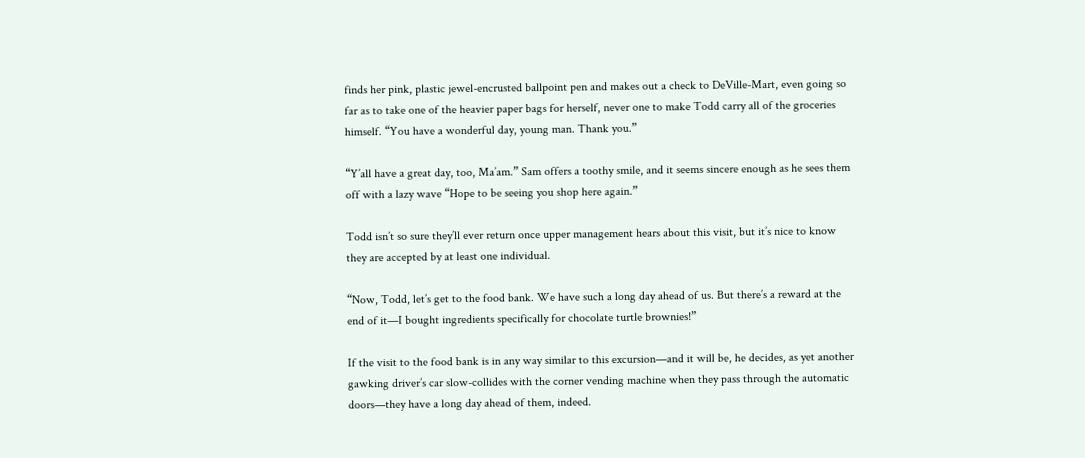finds her pink, plastic jewel-encrusted ballpoint pen and makes out a check to DeVille-Mart, even going so far as to take one of the heavier paper bags for herself, never one to make Todd carry all of the groceries himself. “You have a wonderful day, young man. Thank you.”

“Y’all have a great day, too, Ma’am.” Sam offers a toothy smile, and it seems sincere enough as he sees them off with a lazy wave “Hope to be seeing you shop here again.”

Todd isn’t so sure they’ll ever return once upper management hears about this visit, but it’s nice to know they are accepted by at least one individual.

“Now, Todd, let’s get to the food bank. We have such a long day ahead of us. But there’s a reward at the end of it—I bought ingredients specifically for chocolate turtle brownies!”

If the visit to the food bank is in any way similar to this excursion—and it will be, he decides, as yet another gawking driver’s car slow-collides with the corner vending machine when they pass through the automatic doors—they have a long day ahead of them, indeed.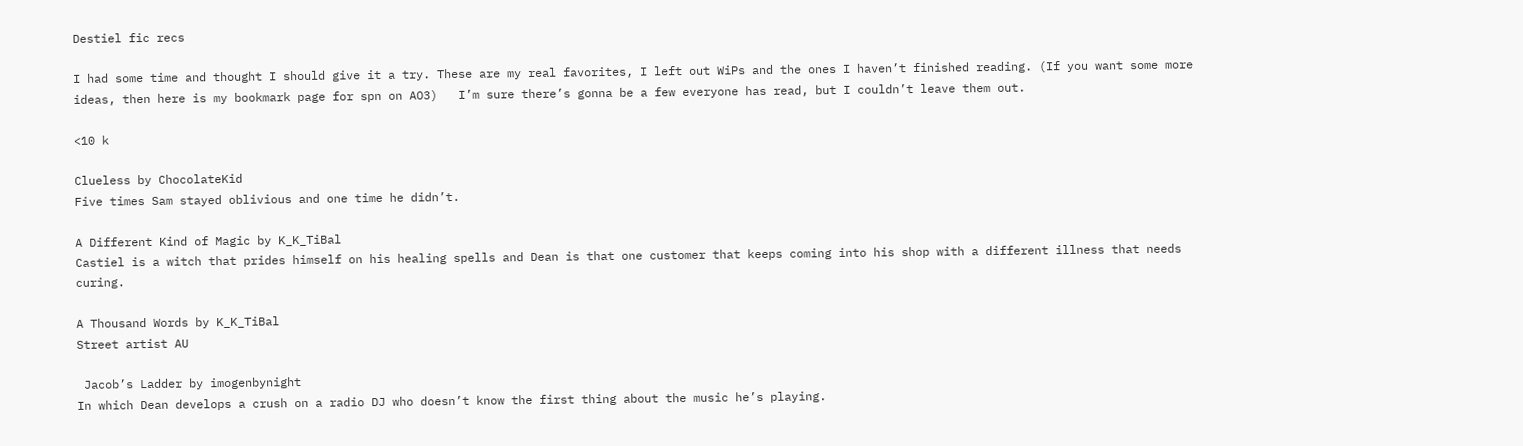Destiel fic recs

I had some time and thought I should give it a try. These are my real favorites, I left out WiPs and the ones I haven’t finished reading. (If you want some more ideas, then here is my bookmark page for spn on AO3)   I’m sure there’s gonna be a few everyone has read, but I couldn’t leave them out.

<10 k

Clueless by ChocolateKid
Five times Sam stayed oblivious and one time he didn’t.

A Different Kind of Magic by K_K_TiBal
Castiel is a witch that prides himself on his healing spells and Dean is that one customer that keeps coming into his shop with a different illness that needs curing.

A Thousand Words by K_K_TiBal
Street artist AU

 Jacob’s Ladder by imogenbynight
In which Dean develops a crush on a radio DJ who doesn’t know the first thing about the music he’s playing.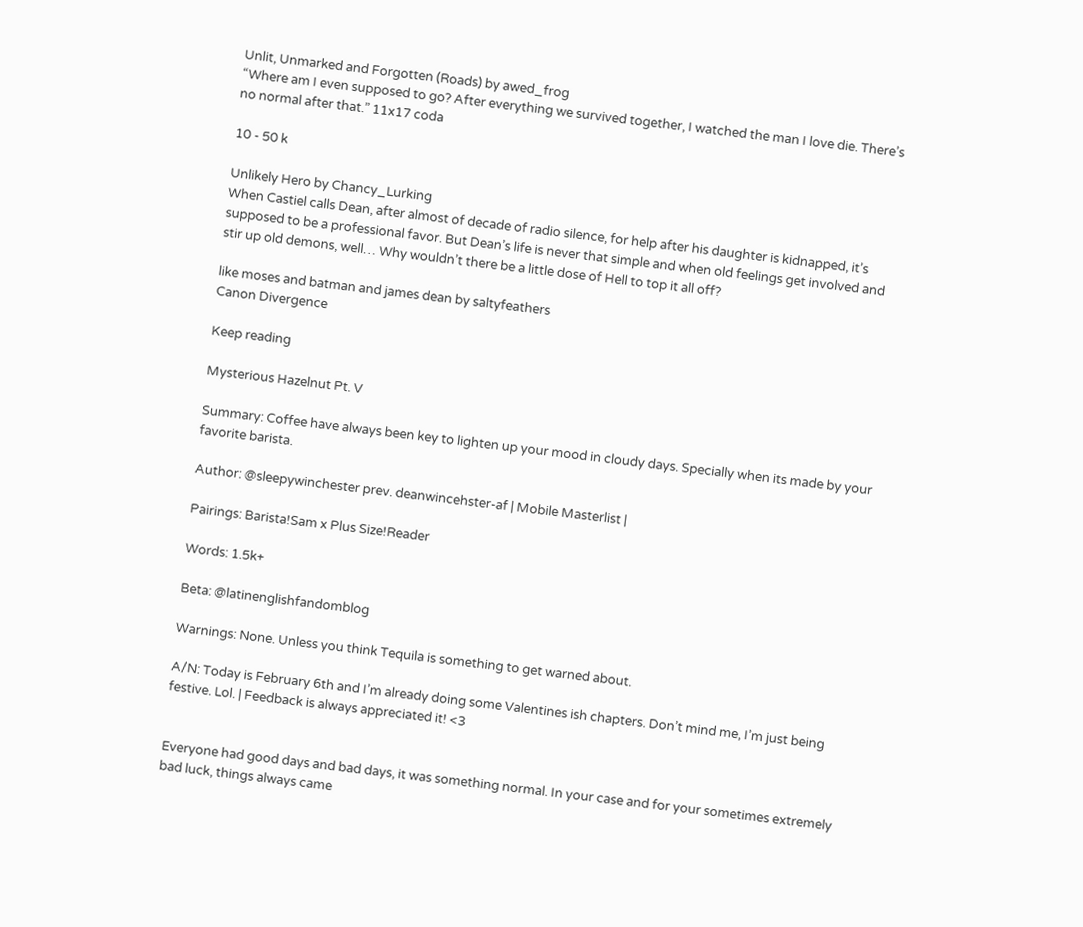Unlit, Unmarked and Forgotten (Roads) by awed_frog
“Where am I even supposed to go? After everything we survived together, I watched the man I love die. There’s no normal after that.” 11x17 coda

10 - 50 k

Unlikely Hero by Chancy_Lurking
When Castiel calls Dean, after almost of decade of radio silence, for help after his daughter is kidnapped, it’s supposed to be a professional favor. But Dean’s life is never that simple and when old feelings get involved and stir up old demons, well… Why wouldn’t there be a little dose of Hell to top it all off?

like moses and batman and james dean by saltyfeathers
Canon Divergence

Keep reading

Mysterious Hazelnut Pt. V

Summary: Coffee have always been key to lighten up your mood in cloudy days. Specially when its made by your favorite barista.

Author: @sleepywinchester prev. deanwincehster-af | Mobile Masterlist |

Pairings: Barista!Sam x Plus Size!Reader

Words: 1.5k+

Beta: @latinenglishfandomblog

Warnings: None. Unless you think Tequila is something to get warned about.

A/N: Today is February 6th and I’m already doing some Valentines ish chapters. Don’t mind me, I’m just being festive. Lol. | Feedback is always appreciated it! <3


Everyone had good days and bad days, it was something normal. In your case and for your sometimes extremely bad luck, things always came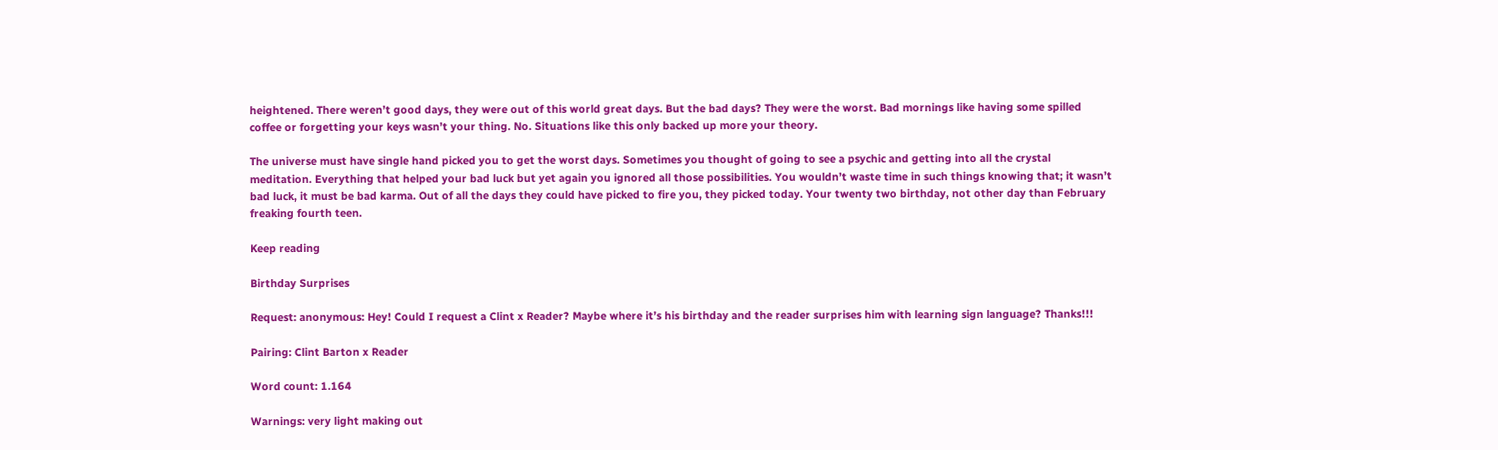heightened. There weren’t good days, they were out of this world great days. But the bad days? They were the worst. Bad mornings like having some spilled coffee or forgetting your keys wasn’t your thing. No. Situations like this only backed up more your theory.

The universe must have single hand picked you to get the worst days. Sometimes you thought of going to see a psychic and getting into all the crystal meditation. Everything that helped your bad luck but yet again you ignored all those possibilities. You wouldn’t waste time in such things knowing that; it wasn’t bad luck, it must be bad karma. Out of all the days they could have picked to fire you, they picked today. Your twenty two birthday, not other day than February freaking fourth teen.

Keep reading

Birthday Surprises

Request: anonymous: Hey! Could I request a Clint x Reader? Maybe where it’s his birthday and the reader surprises him with learning sign language? Thanks!!!

Pairing: Clint Barton x Reader

Word count: 1.164

Warnings: very light making out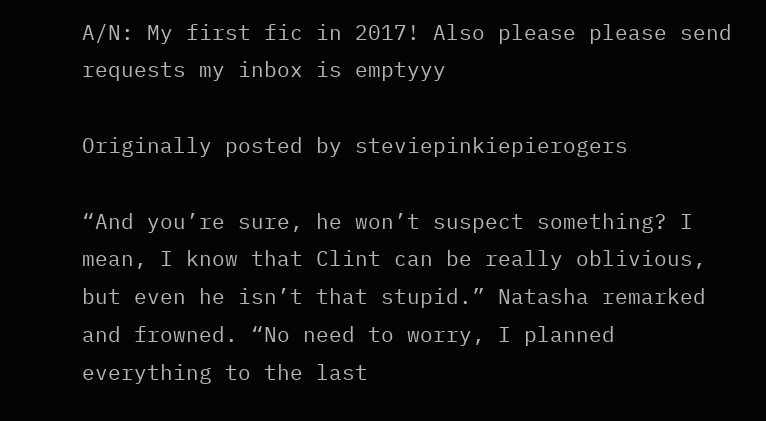A/N: My first fic in 2017! Also please please send requests my inbox is emptyyy

Originally posted by steviepinkiepierogers

“And you’re sure, he won’t suspect something? I mean, I know that Clint can be really oblivious, but even he isn’t that stupid.” Natasha remarked and frowned. “No need to worry, I planned everything to the last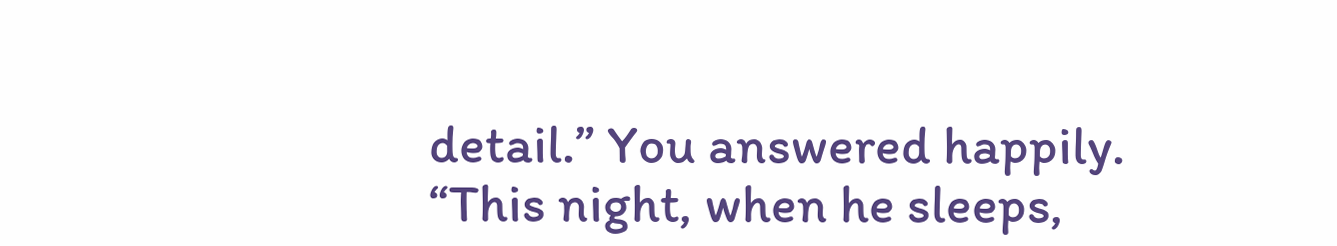detail.” You answered happily. “This night, when he sleeps,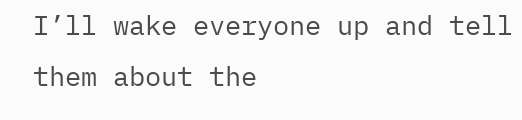I’ll wake everyone up and tell them about the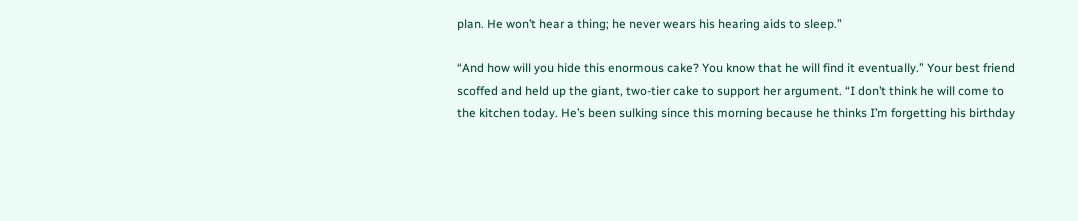plan. He won’t hear a thing; he never wears his hearing aids to sleep.”

“And how will you hide this enormous cake? You know that he will find it eventually.” Your best friend scoffed and held up the giant, two-tier cake to support her argument. “I don’t think he will come to the kitchen today. He’s been sulking since this morning because he thinks I’m forgetting his birthday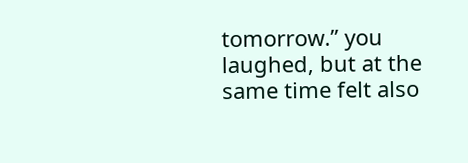tomorrow.” you laughed, but at the same time felt also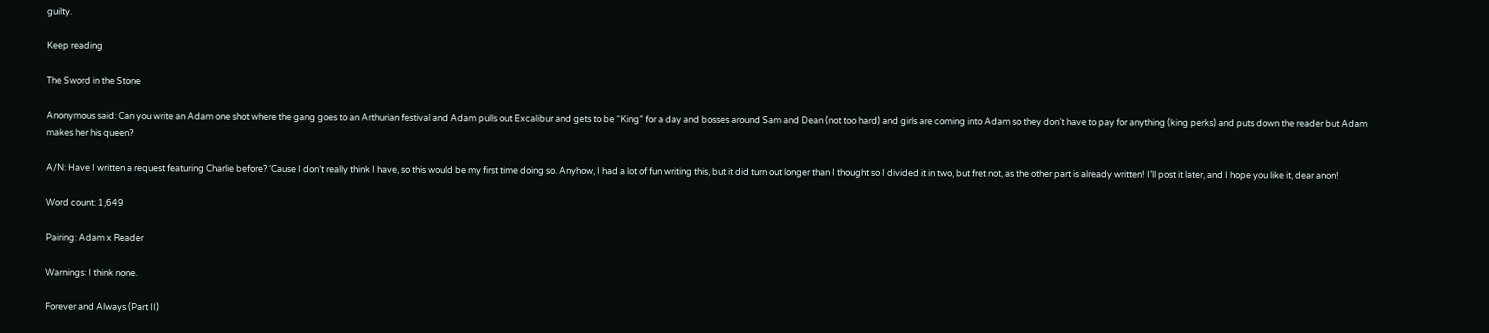guilty.

Keep reading

The Sword in the Stone

Anonymous said: Can you write an Adam one shot where the gang goes to an Arthurian festival and Adam pulls out Excalibur and gets to be “King” for a day and bosses around Sam and Dean (not too hard) and girls are coming into Adam so they don’t have to pay for anything (king perks) and puts down the reader but Adam makes her his queen?

A/N: Have I written a request featuring Charlie before? ‘Cause I don’t really think I have, so this would be my first time doing so. Anyhow, I had a lot of fun writing this, but it did turn out longer than I thought so I divided it in two, but fret not, as the other part is already written! I’ll post it later, and I hope you like it, dear anon!

Word count: 1,649

Pairing: Adam x Reader

Warnings: I think none.

Forever and Always (Part II)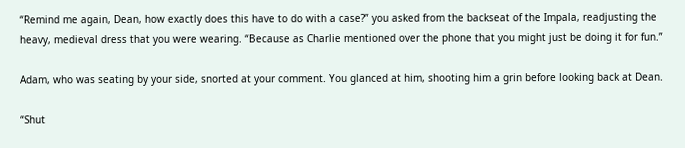“Remind me again, Dean, how exactly does this have to do with a case?” you asked from the backseat of the Impala, readjusting the heavy, medieval dress that you were wearing. “Because as Charlie mentioned over the phone that you might just be doing it for fun.”

Adam, who was seating by your side, snorted at your comment. You glanced at him, shooting him a grin before looking back at Dean.

“Shut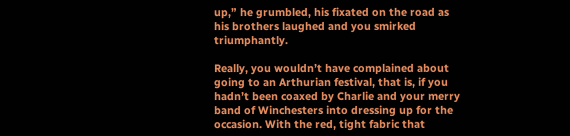up,” he grumbled, his fixated on the road as his brothers laughed and you smirked triumphantly.

Really, you wouldn’t have complained about going to an Arthurian festival, that is, if you hadn’t been coaxed by Charlie and your merry band of Winchesters into dressing up for the occasion. With the red, tight fabric that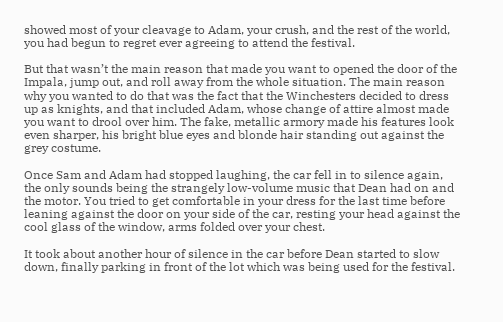showed most of your cleavage to Adam, your crush, and the rest of the world, you had begun to regret ever agreeing to attend the festival.

But that wasn’t the main reason that made you want to opened the door of the Impala, jump out, and roll away from the whole situation. The main reason why you wanted to do that was the fact that the Winchesters decided to dress up as knights, and that included Adam, whose change of attire almost made you want to drool over him. The fake, metallic armory made his features look even sharper, his bright blue eyes and blonde hair standing out against the grey costume.

Once Sam and Adam had stopped laughing, the car fell in to silence again, the only sounds being the strangely low-volume music that Dean had on and the motor. You tried to get comfortable in your dress for the last time before leaning against the door on your side of the car, resting your head against the cool glass of the window, arms folded over your chest.

It took about another hour of silence in the car before Dean started to slow down, finally parking in front of the lot which was being used for the festival.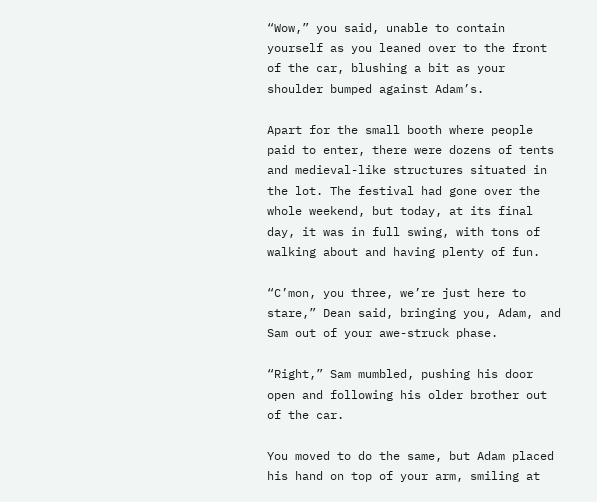“Wow,” you said, unable to contain yourself as you leaned over to the front of the car, blushing a bit as your shoulder bumped against Adam’s.

Apart for the small booth where people paid to enter, there were dozens of tents and medieval-like structures situated in the lot. The festival had gone over the whole weekend, but today, at its final day, it was in full swing, with tons of walking about and having plenty of fun.

“C’mon, you three, we’re just here to stare,” Dean said, bringing you, Adam, and Sam out of your awe-struck phase.

“Right,” Sam mumbled, pushing his door open and following his older brother out of the car.

You moved to do the same, but Adam placed his hand on top of your arm, smiling at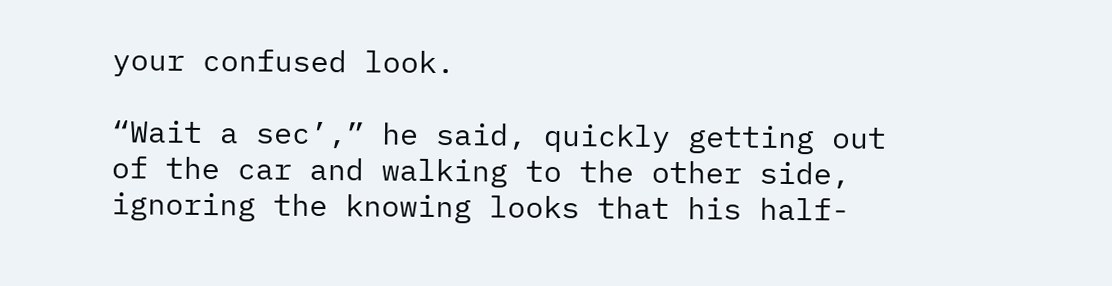your confused look.

“Wait a sec’,” he said, quickly getting out of the car and walking to the other side, ignoring the knowing looks that his half-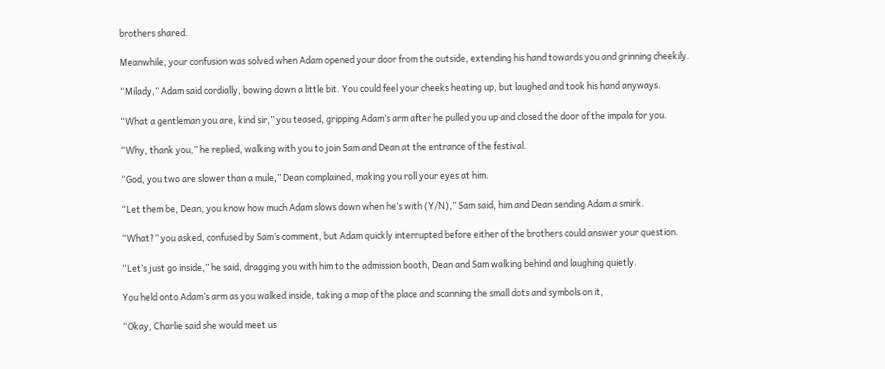brothers shared.

Meanwhile, your confusion was solved when Adam opened your door from the outside, extending his hand towards you and grinning cheekily.

“Milady,” Adam said cordially, bowing down a little bit. You could feel your cheeks heating up, but laughed and took his hand anyways.

“What a gentleman you are, kind sir,” you teased, gripping Adam’s arm after he pulled you up and closed the door of the impala for you.

“Why, thank you,” he replied, walking with you to join Sam and Dean at the entrance of the festival.

“God, you two are slower than a mule,” Dean complained, making you roll your eyes at him.

“Let them be, Dean, you know how much Adam slows down when he’s with (Y/N),” Sam said, him and Dean sending Adam a smirk.

“What?” you asked, confused by Sam’s comment, but Adam quickly interrupted before either of the brothers could answer your question.

“Let’s just go inside,” he said, dragging you with him to the admission booth, Dean and Sam walking behind and laughing quietly.

You held onto Adam’s arm as you walked inside, taking a map of the place and scanning the small dots and symbols on it,

“Okay, Charlie said she would meet us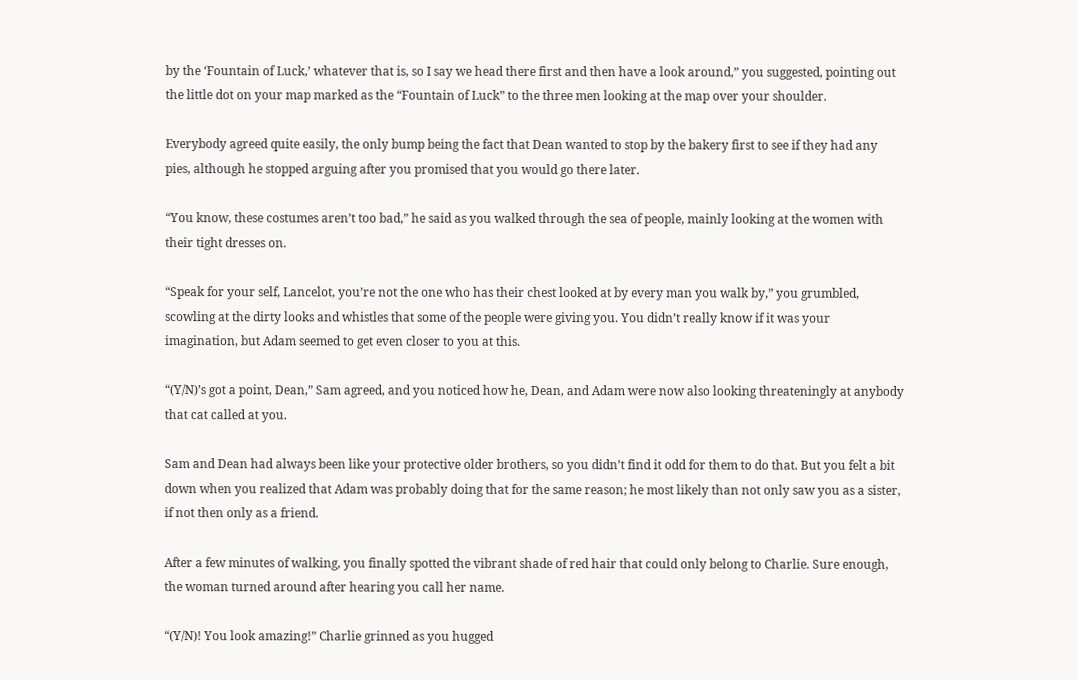by the ‘Fountain of Luck,’ whatever that is, so I say we head there first and then have a look around,” you suggested, pointing out the little dot on your map marked as the “Fountain of Luck” to the three men looking at the map over your shoulder.

Everybody agreed quite easily, the only bump being the fact that Dean wanted to stop by the bakery first to see if they had any pies, although he stopped arguing after you promised that you would go there later.

“You know, these costumes aren’t too bad,” he said as you walked through the sea of people, mainly looking at the women with their tight dresses on.

“Speak for your self, Lancelot, you’re not the one who has their chest looked at by every man you walk by,” you grumbled, scowling at the dirty looks and whistles that some of the people were giving you. You didn’t really know if it was your imagination, but Adam seemed to get even closer to you at this.

“(Y/N)’s got a point, Dean,” Sam agreed, and you noticed how he, Dean, and Adam were now also looking threateningly at anybody that cat called at you.

Sam and Dean had always been like your protective older brothers, so you didn’t find it odd for them to do that. But you felt a bit down when you realized that Adam was probably doing that for the same reason; he most likely than not only saw you as a sister, if not then only as a friend.

After a few minutes of walking, you finally spotted the vibrant shade of red hair that could only belong to Charlie. Sure enough, the woman turned around after hearing you call her name.

“(Y/N)! You look amazing!” Charlie grinned as you hugged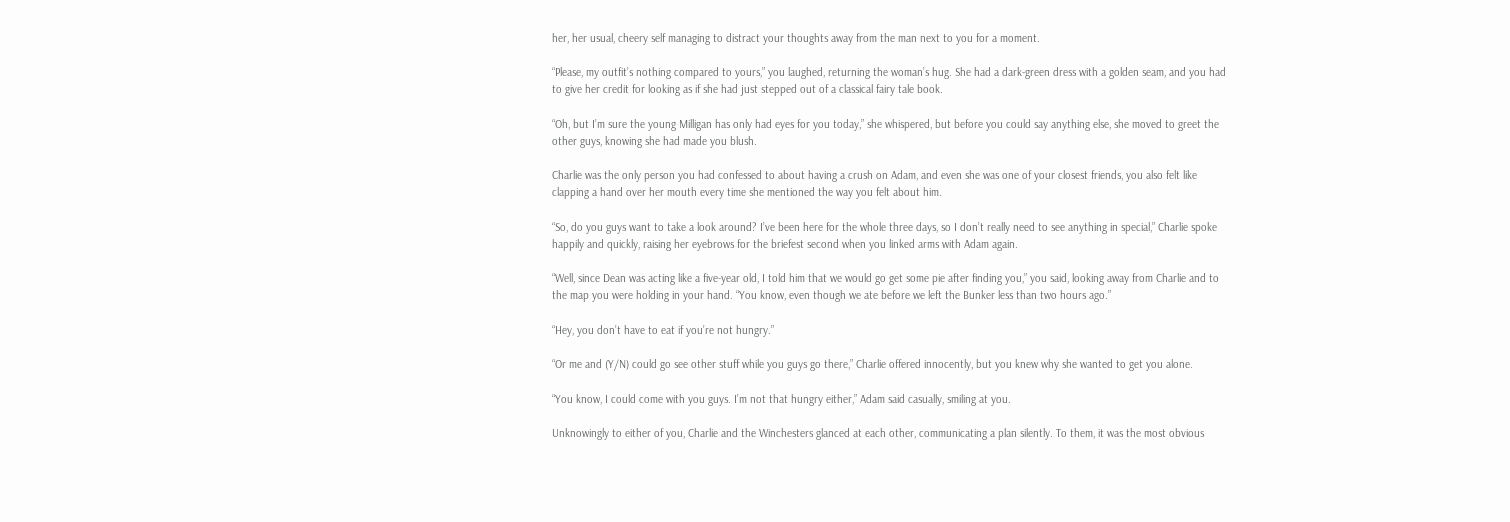her, her usual, cheery self managing to distract your thoughts away from the man next to you for a moment.

“Please, my outfit’s nothing compared to yours,” you laughed, returning the woman’s hug. She had a dark-green dress with a golden seam, and you had to give her credit for looking as if she had just stepped out of a classical fairy tale book.

“Oh, but I’m sure the young Milligan has only had eyes for you today,” she whispered, but before you could say anything else, she moved to greet the other guys, knowing she had made you blush.

Charlie was the only person you had confessed to about having a crush on Adam, and even she was one of your closest friends, you also felt like clapping a hand over her mouth every time she mentioned the way you felt about him.

“So, do you guys want to take a look around? I’ve been here for the whole three days, so I don’t really need to see anything in special,” Charlie spoke happily and quickly, raising her eyebrows for the briefest second when you linked arms with Adam again.

“Well, since Dean was acting like a five-year old, I told him that we would go get some pie after finding you,” you said, looking away from Charlie and to the map you were holding in your hand. “You know, even though we ate before we left the Bunker less than two hours ago.”

“Hey, you don’t have to eat if you’re not hungry.”

“Or me and (Y/N) could go see other stuff while you guys go there,” Charlie offered innocently, but you knew why she wanted to get you alone.

“You know, I could come with you guys. I’m not that hungry either,” Adam said casually, smiling at you.

Unknowingly to either of you, Charlie and the Winchesters glanced at each other, communicating a plan silently. To them, it was the most obvious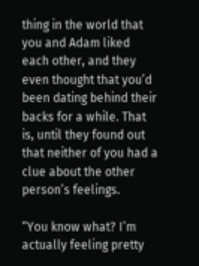thing in the world that you and Adam liked each other, and they even thought that you’d been dating behind their backs for a while. That is, until they found out that neither of you had a clue about the other person’s feelings.

“You know what? I’m actually feeling pretty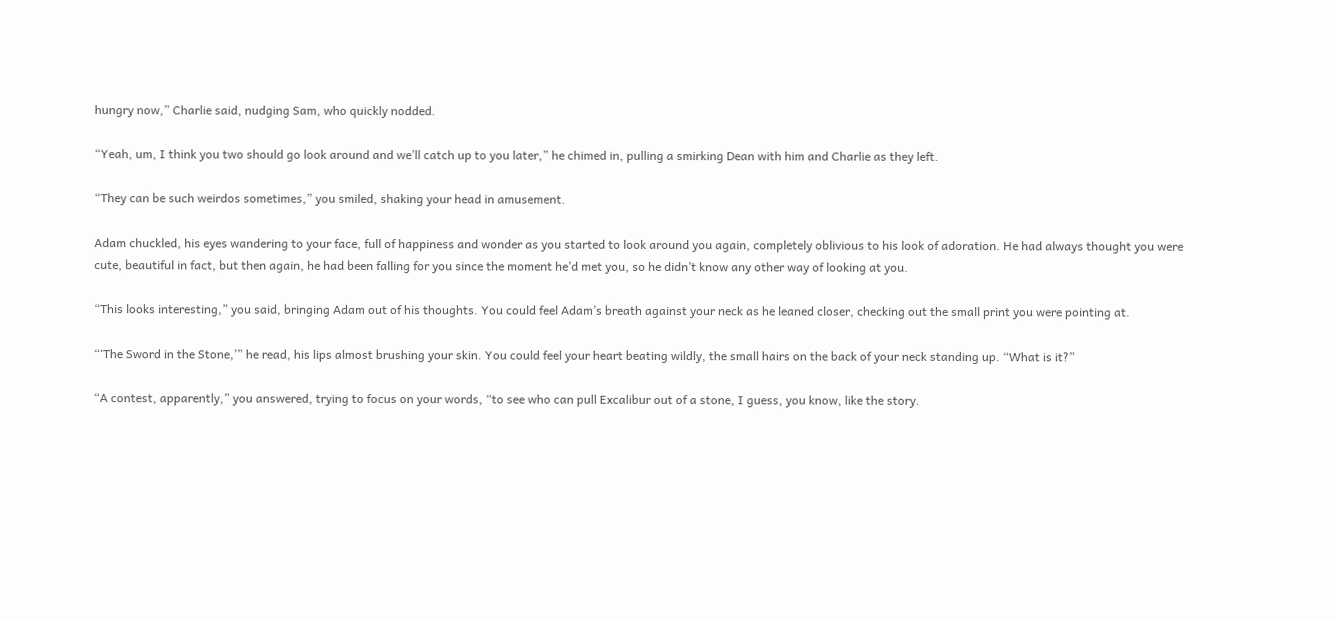hungry now,” Charlie said, nudging Sam, who quickly nodded.

“Yeah, um, I think you two should go look around and we’ll catch up to you later,” he chimed in, pulling a smirking Dean with him and Charlie as they left.

“They can be such weirdos sometimes,” you smiled, shaking your head in amusement.

Adam chuckled, his eyes wandering to your face, full of happiness and wonder as you started to look around you again, completely oblivious to his look of adoration. He had always thought you were cute, beautiful in fact, but then again, he had been falling for you since the moment he’d met you, so he didn’t know any other way of looking at you.

“This looks interesting,” you said, bringing Adam out of his thoughts. You could feel Adam’s breath against your neck as he leaned closer, checking out the small print you were pointing at.

“‘The Sword in the Stone,’” he read, his lips almost brushing your skin. You could feel your heart beating wildly, the small hairs on the back of your neck standing up. “What is it?”

“A contest, apparently,” you answered, trying to focus on your words, “to see who can pull Excalibur out of a stone, I guess, you know, like the story.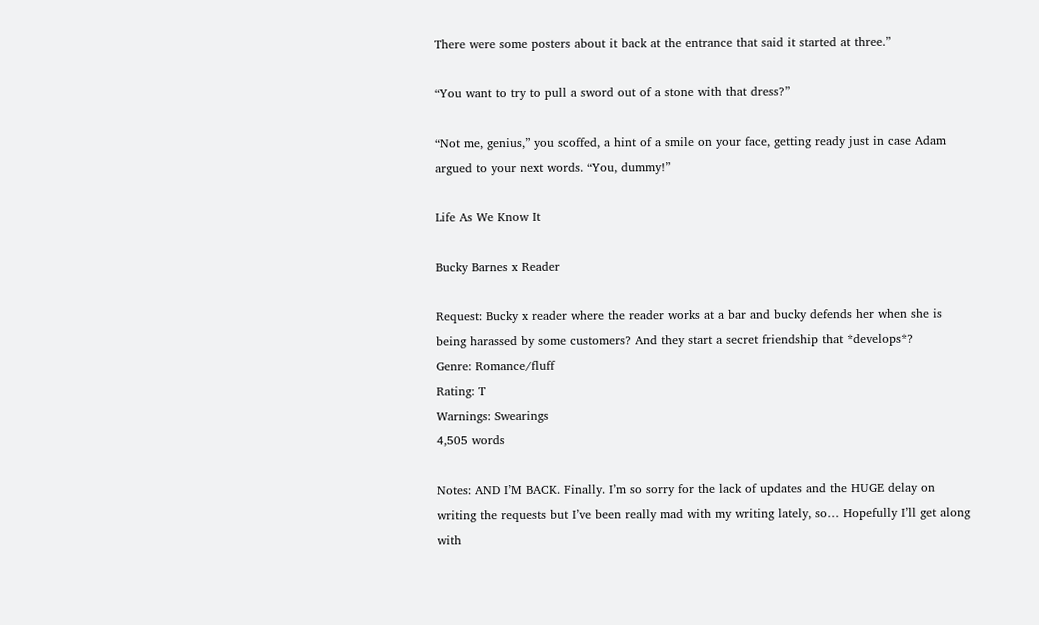There were some posters about it back at the entrance that said it started at three.”

“You want to try to pull a sword out of a stone with that dress?”

“Not me, genius,” you scoffed, a hint of a smile on your face, getting ready just in case Adam argued to your next words. “You, dummy!”

Life As We Know It

Bucky Barnes x Reader

Request: Bucky x reader where the reader works at a bar and bucky defends her when she is being harassed by some customers? And they start a secret friendship that *develops*?
Genre: Romance/fluff
Rating: T
Warnings: Swearings
4,505 words

Notes: AND I’M BACK. Finally. I’m so sorry for the lack of updates and the HUGE delay on writing the requests but I’ve been really mad with my writing lately, so… Hopefully I’ll get along with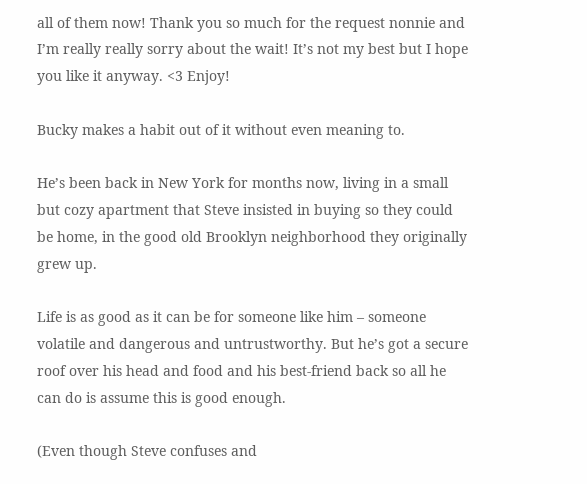all of them now! Thank you so much for the request nonnie and I’m really really sorry about the wait! It’s not my best but I hope you like it anyway. <3 Enjoy!

Bucky makes a habit out of it without even meaning to.

He’s been back in New York for months now, living in a small but cozy apartment that Steve insisted in buying so they could be home, in the good old Brooklyn neighborhood they originally grew up.

Life is as good as it can be for someone like him – someone volatile and dangerous and untrustworthy. But he’s got a secure roof over his head and food and his best-friend back so all he can do is assume this is good enough.

(Even though Steve confuses and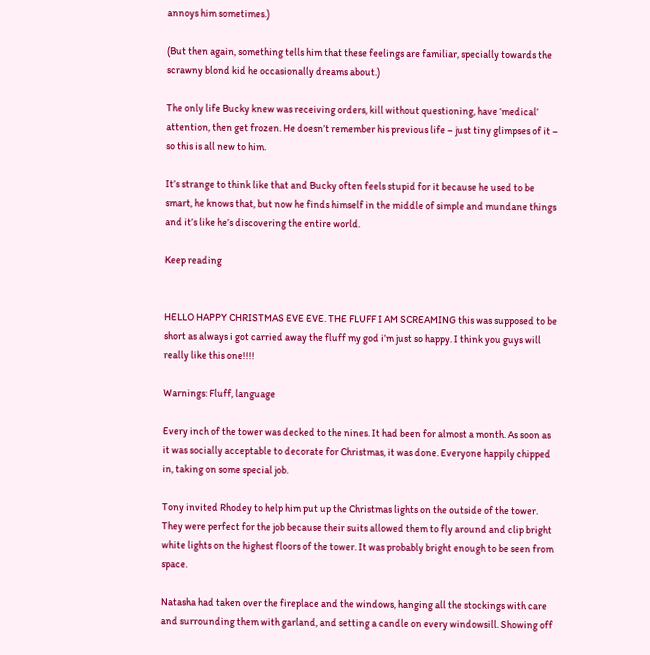annoys him sometimes.)

(But then again, something tells him that these feelings are familiar, specially towards the scrawny blond kid he occasionally dreams about.)

The only life Bucky knew was receiving orders, kill without questioning, have ‘medical’ attention, then get frozen. He doesn’t remember his previous life – just tiny glimpses of it – so this is all new to him.

It’s strange to think like that and Bucky often feels stupid for it because he used to be smart, he knows that, but now he finds himself in the middle of simple and mundane things and it’s like he’s discovering the entire world.

Keep reading


HELLO HAPPY CHRISTMAS EVE EVE. THE FLUFF I AM SCREAMING this was supposed to be short as always i got carried away the fluff my god i’m just so happy. I think you guys will really like this one!!!!

Warnings: Fluff, language

Every inch of the tower was decked to the nines. It had been for almost a month. As soon as it was socially acceptable to decorate for Christmas, it was done. Everyone happily chipped in, taking on some special job.

Tony invited Rhodey to help him put up the Christmas lights on the outside of the tower. They were perfect for the job because their suits allowed them to fly around and clip bright white lights on the highest floors of the tower. It was probably bright enough to be seen from space.

Natasha had taken over the fireplace and the windows, hanging all the stockings with care and surrounding them with garland, and setting a candle on every windowsill. Showing off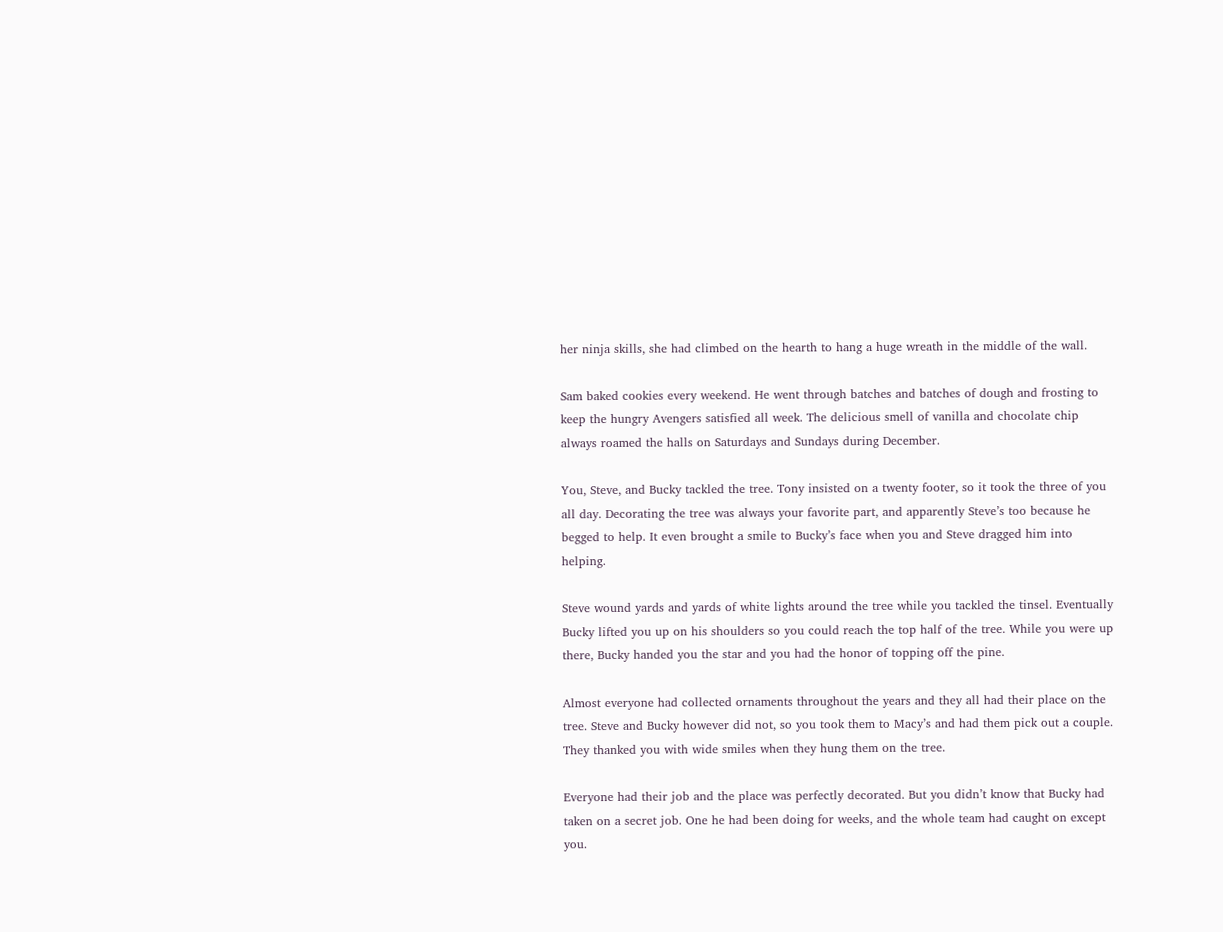her ninja skills, she had climbed on the hearth to hang a huge wreath in the middle of the wall.

Sam baked cookies every weekend. He went through batches and batches of dough and frosting to keep the hungry Avengers satisfied all week. The delicious smell of vanilla and chocolate chip always roamed the halls on Saturdays and Sundays during December.

You, Steve, and Bucky tackled the tree. Tony insisted on a twenty footer, so it took the three of you all day. Decorating the tree was always your favorite part, and apparently Steve’s too because he begged to help. It even brought a smile to Bucky’s face when you and Steve dragged him into helping.

Steve wound yards and yards of white lights around the tree while you tackled the tinsel. Eventually Bucky lifted you up on his shoulders so you could reach the top half of the tree. While you were up there, Bucky handed you the star and you had the honor of topping off the pine.

Almost everyone had collected ornaments throughout the years and they all had their place on the tree. Steve and Bucky however did not, so you took them to Macy’s and had them pick out a couple. They thanked you with wide smiles when they hung them on the tree.

Everyone had their job and the place was perfectly decorated. But you didn’t know that Bucky had taken on a secret job. One he had been doing for weeks, and the whole team had caught on except you.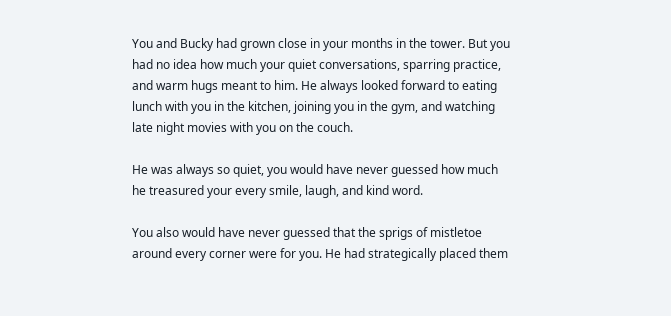You and Bucky had grown close in your months in the tower. But you had no idea how much your quiet conversations, sparring practice, and warm hugs meant to him. He always looked forward to eating lunch with you in the kitchen, joining you in the gym, and watching late night movies with you on the couch.

He was always so quiet, you would have never guessed how much he treasured your every smile, laugh, and kind word.

You also would have never guessed that the sprigs of mistletoe around every corner were for you. He had strategically placed them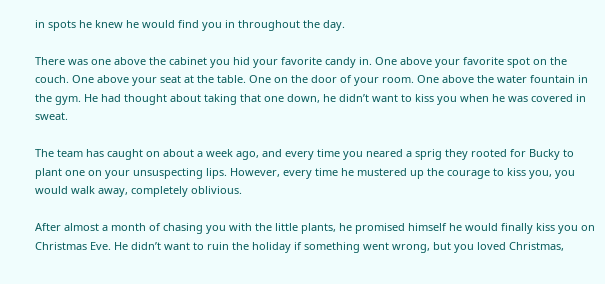in spots he knew he would find you in throughout the day.

There was one above the cabinet you hid your favorite candy in. One above your favorite spot on the couch. One above your seat at the table. One on the door of your room. One above the water fountain in the gym. He had thought about taking that one down, he didn’t want to kiss you when he was covered in sweat.

The team has caught on about a week ago, and every time you neared a sprig they rooted for Bucky to plant one on your unsuspecting lips. However, every time he mustered up the courage to kiss you, you would walk away, completely oblivious.

After almost a month of chasing you with the little plants, he promised himself he would finally kiss you on Christmas Eve. He didn’t want to ruin the holiday if something went wrong, but you loved Christmas,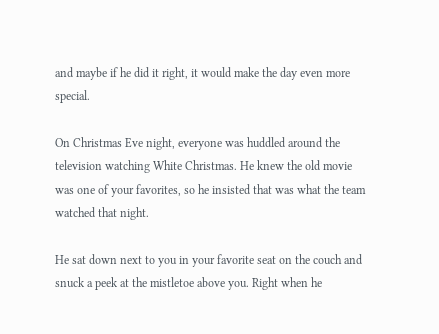and maybe if he did it right, it would make the day even more special.

On Christmas Eve night, everyone was huddled around the television watching White Christmas. He knew the old movie was one of your favorites, so he insisted that was what the team watched that night.

He sat down next to you in your favorite seat on the couch and snuck a peek at the mistletoe above you. Right when he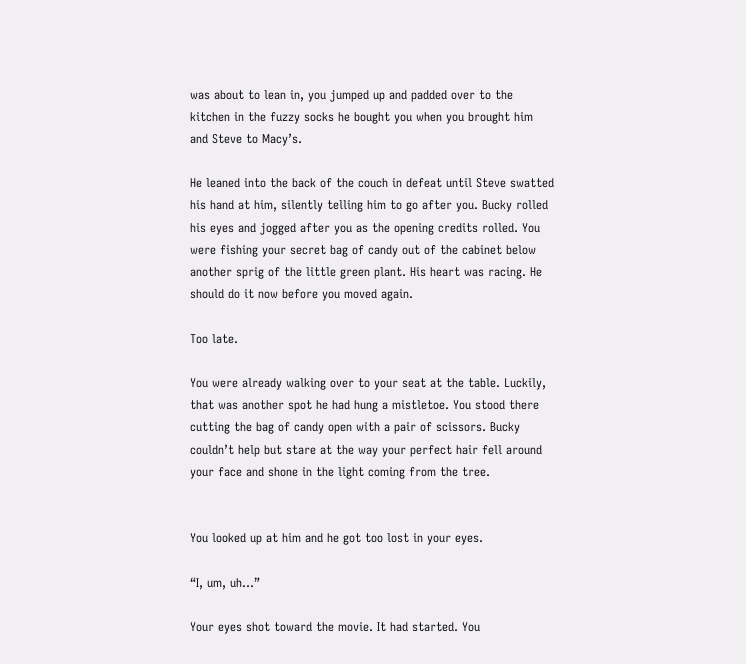was about to lean in, you jumped up and padded over to the kitchen in the fuzzy socks he bought you when you brought him and Steve to Macy’s.

He leaned into the back of the couch in defeat until Steve swatted his hand at him, silently telling him to go after you. Bucky rolled his eyes and jogged after you as the opening credits rolled. You were fishing your secret bag of candy out of the cabinet below another sprig of the little green plant. His heart was racing. He should do it now before you moved again.

Too late.

You were already walking over to your seat at the table. Luckily, that was another spot he had hung a mistletoe. You stood there cutting the bag of candy open with a pair of scissors. Bucky couldn’t help but stare at the way your perfect hair fell around your face and shone in the light coming from the tree.


You looked up at him and he got too lost in your eyes.

“I, um, uh…”

Your eyes shot toward the movie. It had started. You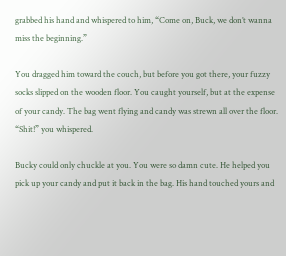grabbed his hand and whispered to him, “Come on, Buck, we don’t wanna miss the beginning.”

You dragged him toward the couch, but before you got there, your fuzzy socks slipped on the wooden floor. You caught yourself, but at the expense of your candy. The bag went flying and candy was strewn all over the floor. “Shit!” you whispered.

Bucky could only chuckle at you. You were so damn cute. He helped you pick up your candy and put it back in the bag. His hand touched yours and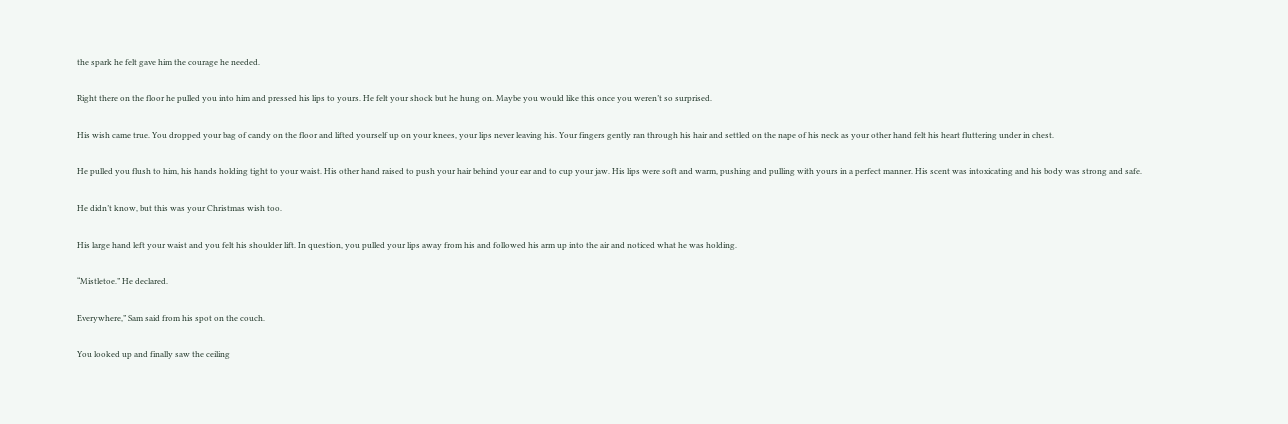the spark he felt gave him the courage he needed.

Right there on the floor he pulled you into him and pressed his lips to yours. He felt your shock but he hung on. Maybe you would like this once you weren’t so surprised.

His wish came true. You dropped your bag of candy on the floor and lifted yourself up on your knees, your lips never leaving his. Your fingers gently ran through his hair and settled on the nape of his neck as your other hand felt his heart fluttering under in chest.

He pulled you flush to him, his hands holding tight to your waist. His other hand raised to push your hair behind your ear and to cup your jaw. His lips were soft and warm, pushing and pulling with yours in a perfect manner. His scent was intoxicating and his body was strong and safe.

He didn’t know, but this was your Christmas wish too.

His large hand left your waist and you felt his shoulder lift. In question, you pulled your lips away from his and followed his arm up into the air and noticed what he was holding.

“Mistletoe.” He declared.

Everywhere,” Sam said from his spot on the couch.

You looked up and finally saw the ceiling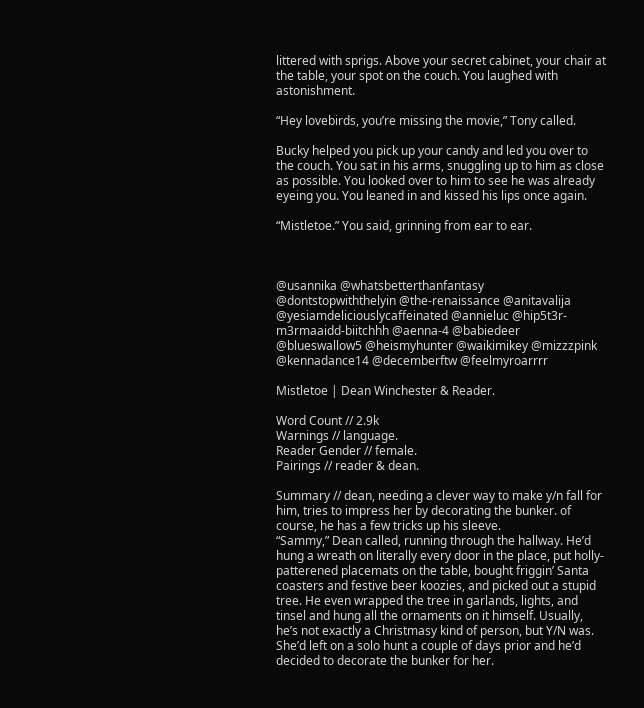littered with sprigs. Above your secret cabinet, your chair at the table, your spot on the couch. You laughed with astonishment.

“Hey lovebirds, you’re missing the movie,” Tony called.

Bucky helped you pick up your candy and led you over to the couch. You sat in his arms, snuggling up to him as close as possible. You looked over to him to see he was already eyeing you. You leaned in and kissed his lips once again.

“Mistletoe.” You said, grinning from ear to ear.



@usannika @whatsbetterthanfantasy @dontstopwiththelyin @the-renaissance @anitavalija @yesiamdeliciouslycaffeinated @annieluc @hip5t3r-m3rmaaidd-biitchhh @aenna-4 @babiedeer @blueswallow5 @heismyhunter @waikimikey @mizzzpink @kennadance14 @decemberftw @feelmyroarrrr

Mistletoe | Dean Winchester & Reader.

Word Count // 2.9k
Warnings // language.
Reader Gender // female.
Pairings // reader & dean.

Summary // dean, needing a clever way to make y/n fall for him, tries to impress her by decorating the bunker. of course, he has a few tricks up his sleeve.
“Sammy,” Dean called, running through the hallway. He’d hung a wreath on literally every door in the place, put holly-patterened placemats on the table, bought friggin’ Santa coasters and festive beer koozies, and picked out a stupid tree. He even wrapped the tree in garlands, lights, and tinsel and hung all the ornaments on it himself. Usually, he’s not exactly a Christmasy kind of person, but Y/N was. She’d left on a solo hunt a couple of days prior and he’d decided to decorate the bunker for her.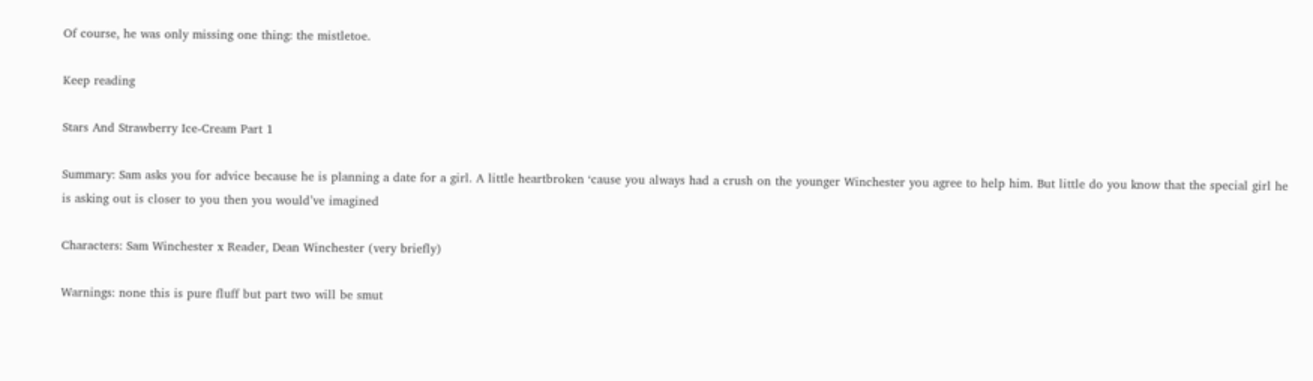Of course, he was only missing one thing: the mistletoe.

Keep reading

Stars And Strawberry Ice-Cream Part 1

Summary: Sam asks you for advice because he is planning a date for a girl. A little heartbroken ‘cause you always had a crush on the younger Winchester you agree to help him. But little do you know that the special girl he is asking out is closer to you then you would’ve imagined

Characters: Sam Winchester x Reader, Dean Winchester (very briefly)

Warnings: none this is pure fluff but part two will be smut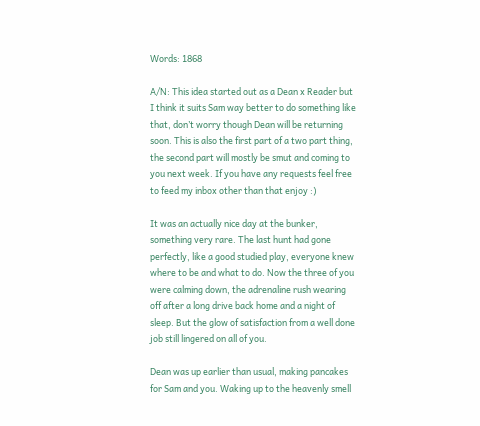Words: 1868

A/N: This idea started out as a Dean x Reader but I think it suits Sam way better to do something like that, don’t worry though Dean will be returning soon. This is also the first part of a two part thing, the second part will mostly be smut and coming to you next week. If you have any requests feel free to feed my inbox other than that enjoy :)

It was an actually nice day at the bunker, something very rare. The last hunt had gone perfectly, like a good studied play, everyone knew where to be and what to do. Now the three of you were calming down, the adrenaline rush wearing off after a long drive back home and a night of sleep. But the glow of satisfaction from a well done job still lingered on all of you.

Dean was up earlier than usual, making pancakes for Sam and you. Waking up to the heavenly smell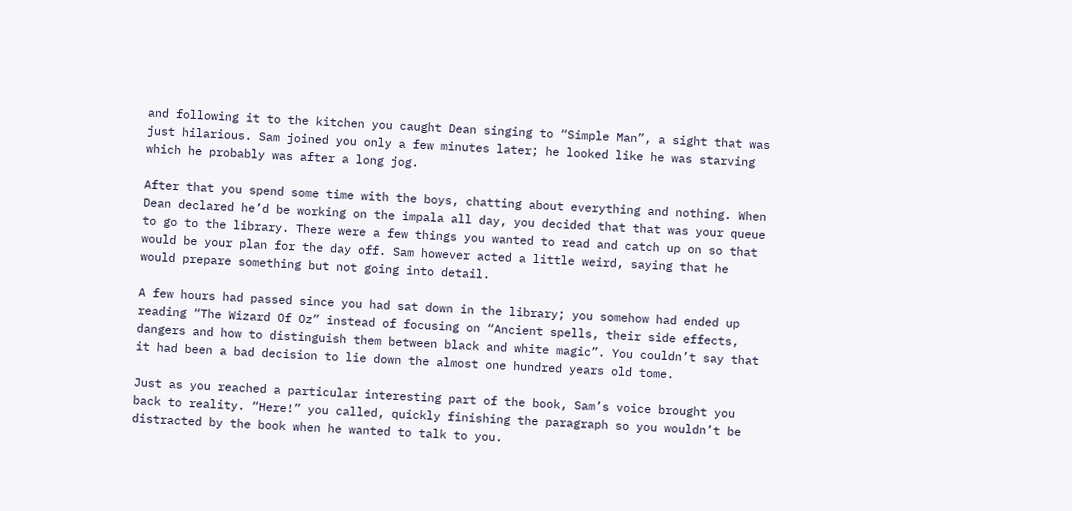and following it to the kitchen you caught Dean singing to “Simple Man”, a sight that was just hilarious. Sam joined you only a few minutes later; he looked like he was starving which he probably was after a long jog.

After that you spend some time with the boys, chatting about everything and nothing. When Dean declared he’d be working on the impala all day, you decided that that was your queue to go to the library. There were a few things you wanted to read and catch up on so that would be your plan for the day off. Sam however acted a little weird, saying that he would prepare something but not going into detail.

A few hours had passed since you had sat down in the library; you somehow had ended up reading “The Wizard Of Oz” instead of focusing on “Ancient spells, their side effects, dangers and how to distinguish them between black and white magic”. You couldn’t say that it had been a bad decision to lie down the almost one hundred years old tome.

Just as you reached a particular interesting part of the book, Sam’s voice brought you back to reality. “Here!” you called, quickly finishing the paragraph so you wouldn’t be distracted by the book when he wanted to talk to you.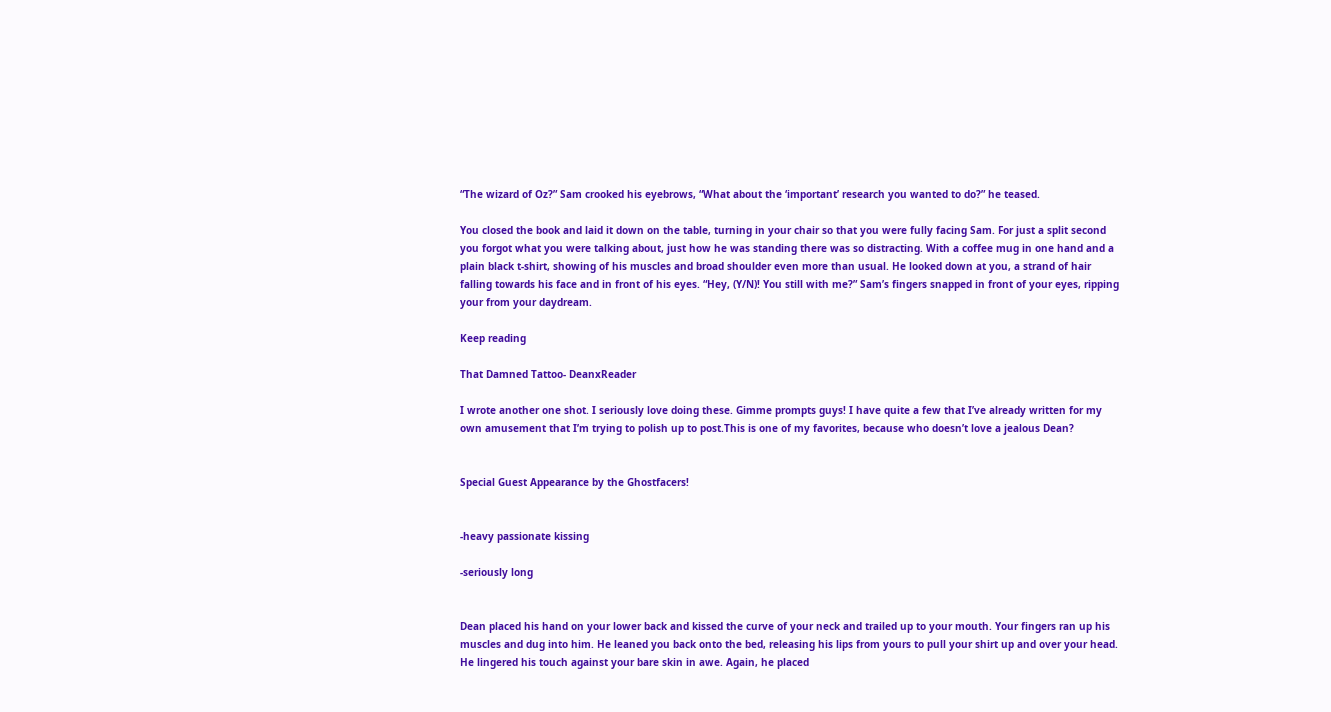“The wizard of Oz?” Sam crooked his eyebrows, “What about the ‘important’ research you wanted to do?” he teased.

You closed the book and laid it down on the table, turning in your chair so that you were fully facing Sam. For just a split second you forgot what you were talking about, just how he was standing there was so distracting. With a coffee mug in one hand and a plain black t-shirt, showing of his muscles and broad shoulder even more than usual. He looked down at you, a strand of hair falling towards his face and in front of his eyes. “Hey, (Y/N)! You still with me?” Sam’s fingers snapped in front of your eyes, ripping your from your daydream.

Keep reading

That Damned Tattoo- DeanxReader

I wrote another one shot. I seriously love doing these. Gimme prompts guys! I have quite a few that I’ve already written for my own amusement that I’m trying to polish up to post.This is one of my favorites, because who doesn’t love a jealous Dean?


Special Guest Appearance by the Ghostfacers!


-heavy passionate kissing

-seriously long


Dean placed his hand on your lower back and kissed the curve of your neck and trailed up to your mouth. Your fingers ran up his muscles and dug into him. He leaned you back onto the bed, releasing his lips from yours to pull your shirt up and over your head. He lingered his touch against your bare skin in awe. Again, he placed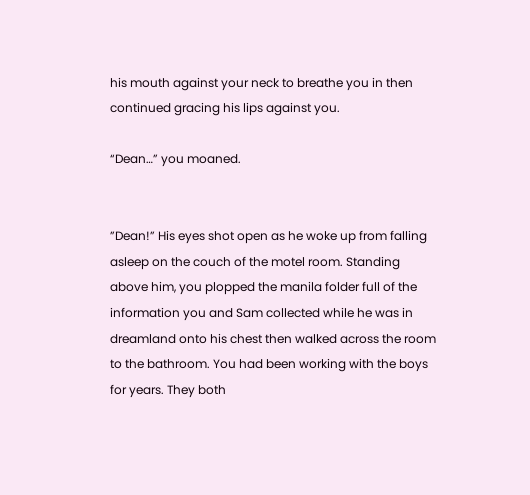his mouth against your neck to breathe you in then continued gracing his lips against you.

“Dean…” you moaned.


”Dean!” His eyes shot open as he woke up from falling asleep on the couch of the motel room. Standing above him, you plopped the manila folder full of the information you and Sam collected while he was in dreamland onto his chest then walked across the room to the bathroom. You had been working with the boys for years. They both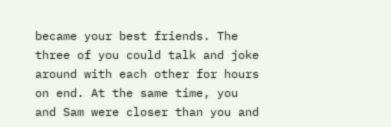became your best friends. The three of you could talk and joke around with each other for hours on end. At the same time, you and Sam were closer than you and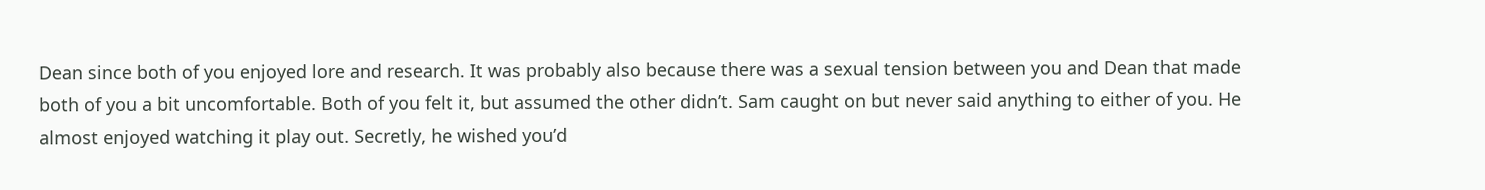Dean since both of you enjoyed lore and research. It was probably also because there was a sexual tension between you and Dean that made both of you a bit uncomfortable. Both of you felt it, but assumed the other didn’t. Sam caught on but never said anything to either of you. He almost enjoyed watching it play out. Secretly, he wished you’d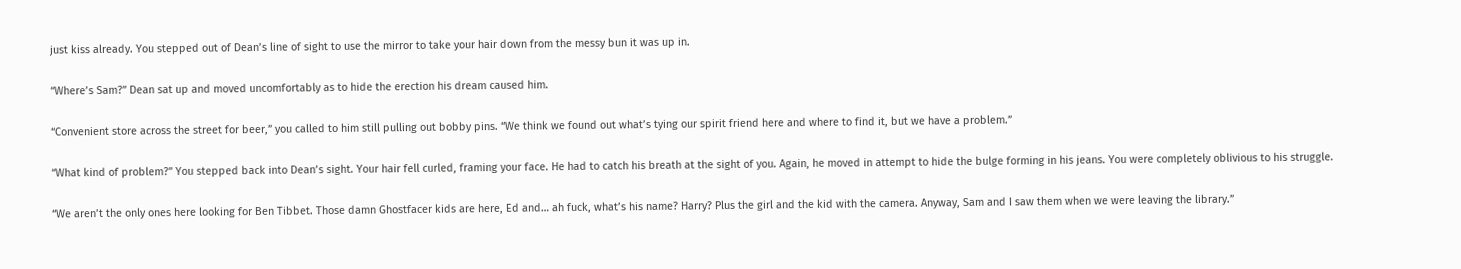just kiss already. You stepped out of Dean’s line of sight to use the mirror to take your hair down from the messy bun it was up in.

“Where’s Sam?” Dean sat up and moved uncomfortably as to hide the erection his dream caused him.

“Convenient store across the street for beer,” you called to him still pulling out bobby pins. “We think we found out what’s tying our spirit friend here and where to find it, but we have a problem.”

“What kind of problem?” You stepped back into Dean’s sight. Your hair fell curled, framing your face. He had to catch his breath at the sight of you. Again, he moved in attempt to hide the bulge forming in his jeans. You were completely oblivious to his struggle.

“We aren’t the only ones here looking for Ben Tibbet. Those damn Ghostfacer kids are here, Ed and… ah fuck, what’s his name? Harry? Plus the girl and the kid with the camera. Anyway, Sam and I saw them when we were leaving the library.”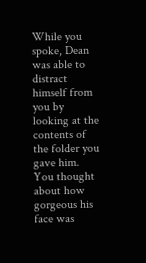While you spoke, Dean was able to distract himself from you by looking at the contents of the folder you gave him. You thought about how gorgeous his face was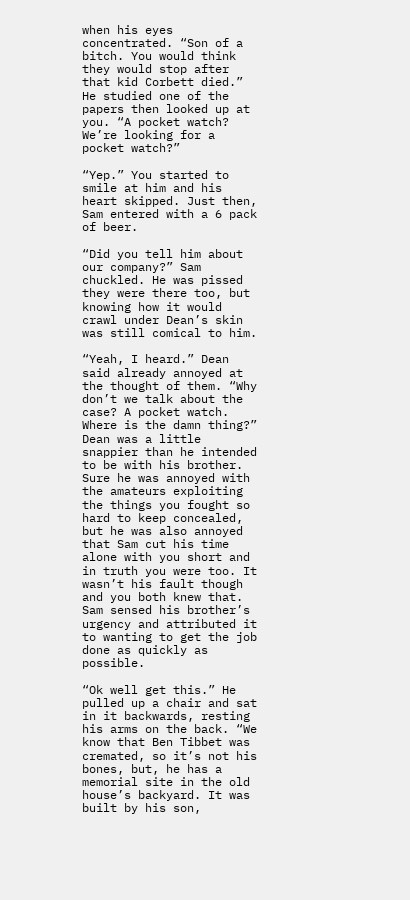when his eyes concentrated. “Son of a bitch. You would think they would stop after that kid Corbett died.” He studied one of the papers then looked up at you. “A pocket watch? We’re looking for a pocket watch?”

“Yep.” You started to smile at him and his heart skipped. Just then, Sam entered with a 6 pack of beer.

“Did you tell him about our company?” Sam chuckled. He was pissed they were there too, but knowing how it would crawl under Dean’s skin was still comical to him.

“Yeah, I heard.” Dean said already annoyed at the thought of them. “Why don’t we talk about the case? A pocket watch. Where is the damn thing?” Dean was a little snappier than he intended to be with his brother. Sure he was annoyed with the amateurs exploiting the things you fought so hard to keep concealed, but he was also annoyed that Sam cut his time alone with you short and in truth you were too. It wasn’t his fault though and you both knew that. Sam sensed his brother’s urgency and attributed it to wanting to get the job done as quickly as possible.

“Ok well get this.” He pulled up a chair and sat in it backwards, resting his arms on the back. “We know that Ben Tibbet was cremated, so it’s not his bones, but, he has a memorial site in the old house’s backyard. It was built by his son,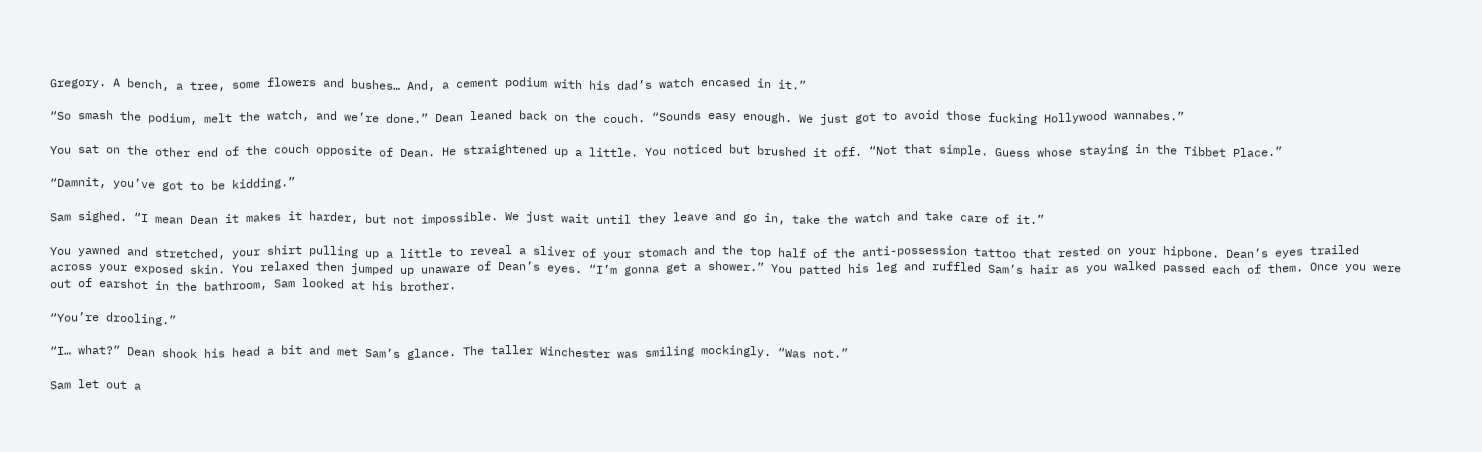Gregory. A bench, a tree, some flowers and bushes… And, a cement podium with his dad’s watch encased in it.”

“So smash the podium, melt the watch, and we’re done.” Dean leaned back on the couch. “Sounds easy enough. We just got to avoid those fucking Hollywood wannabes.”

You sat on the other end of the couch opposite of Dean. He straightened up a little. You noticed but brushed it off. “Not that simple. Guess whose staying in the Tibbet Place.”

“Damnit, you’ve got to be kidding.”

Sam sighed. “I mean Dean it makes it harder, but not impossible. We just wait until they leave and go in, take the watch and take care of it.”

You yawned and stretched, your shirt pulling up a little to reveal a sliver of your stomach and the top half of the anti-possession tattoo that rested on your hipbone. Dean’s eyes trailed across your exposed skin. You relaxed then jumped up unaware of Dean’s eyes. “I’m gonna get a shower.” You patted his leg and ruffled Sam’s hair as you walked passed each of them. Once you were out of earshot in the bathroom, Sam looked at his brother.

“You’re drooling.”

“I… what?” Dean shook his head a bit and met Sam’s glance. The taller Winchester was smiling mockingly. “Was not.”

Sam let out a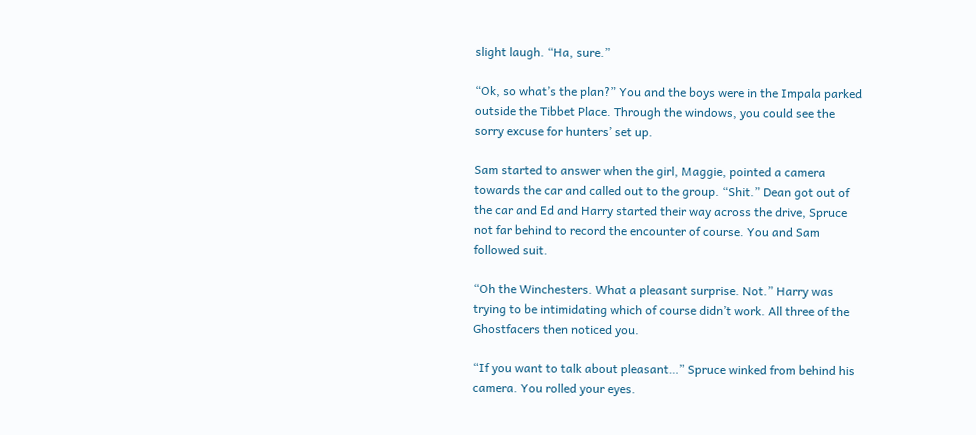slight laugh. “Ha, sure.”

“Ok, so what’s the plan?” You and the boys were in the Impala parked outside the Tibbet Place. Through the windows, you could see the sorry excuse for hunters’ set up.

Sam started to answer when the girl, Maggie, pointed a camera towards the car and called out to the group. “Shit.” Dean got out of the car and Ed and Harry started their way across the drive, Spruce not far behind to record the encounter of course. You and Sam followed suit.

“Oh the Winchesters. What a pleasant surprise. Not.” Harry was trying to be intimidating which of course didn’t work. All three of the Ghostfacers then noticed you.

“If you want to talk about pleasant…” Spruce winked from behind his camera. You rolled your eyes.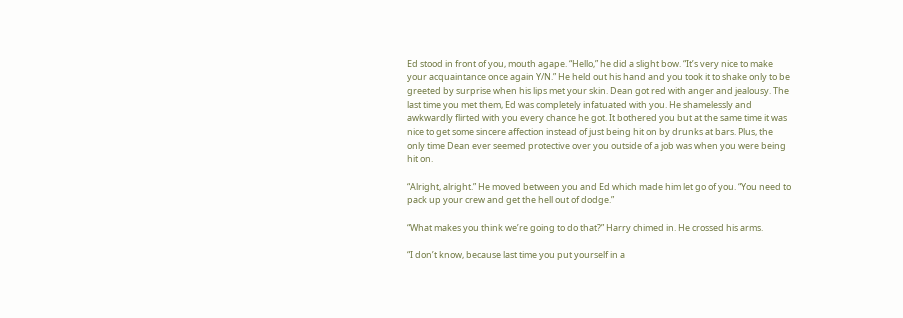Ed stood in front of you, mouth agape. “Hello,” he did a slight bow. “It’s very nice to make your acquaintance once again Y/N.” He held out his hand and you took it to shake only to be greeted by surprise when his lips met your skin. Dean got red with anger and jealousy. The last time you met them, Ed was completely infatuated with you. He shamelessly and awkwardly flirted with you every chance he got. It bothered you but at the same time it was nice to get some sincere affection instead of just being hit on by drunks at bars. Plus, the only time Dean ever seemed protective over you outside of a job was when you were being hit on.

“Alright, alright.” He moved between you and Ed which made him let go of you. “You need to pack up your crew and get the hell out of dodge.”

“What makes you think we’re going to do that?” Harry chimed in. He crossed his arms.

“I don’t know, because last time you put yourself in a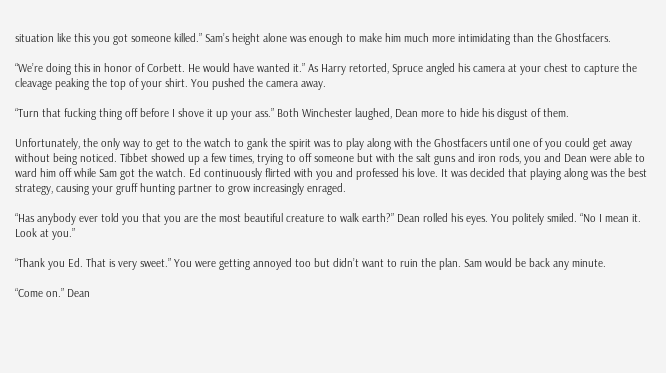situation like this you got someone killed.” Sam’s height alone was enough to make him much more intimidating than the Ghostfacers.

“We’re doing this in honor of Corbett. He would have wanted it.” As Harry retorted, Spruce angled his camera at your chest to capture the cleavage peaking the top of your shirt. You pushed the camera away.

“Turn that fucking thing off before I shove it up your ass.” Both Winchester laughed, Dean more to hide his disgust of them.

Unfortunately, the only way to get to the watch to gank the spirit was to play along with the Ghostfacers until one of you could get away without being noticed. Tibbet showed up a few times, trying to off someone but with the salt guns and iron rods, you and Dean were able to ward him off while Sam got the watch. Ed continuously flirted with you and professed his love. It was decided that playing along was the best strategy, causing your gruff hunting partner to grow increasingly enraged.

“Has anybody ever told you that you are the most beautiful creature to walk earth?” Dean rolled his eyes. You politely smiled. “No I mean it. Look at you.”

“Thank you Ed. That is very sweet.” You were getting annoyed too but didn’t want to ruin the plan. Sam would be back any minute.

“Come on.” Dean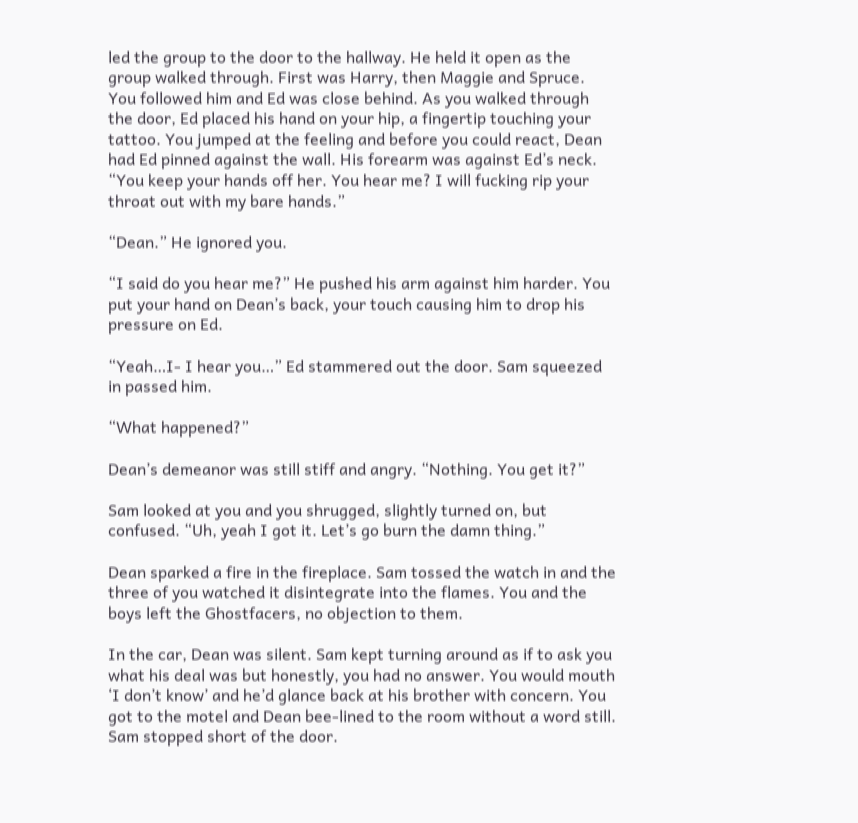led the group to the door to the hallway. He held it open as the group walked through. First was Harry, then Maggie and Spruce. You followed him and Ed was close behind. As you walked through the door, Ed placed his hand on your hip, a fingertip touching your tattoo. You jumped at the feeling and before you could react, Dean had Ed pinned against the wall. His forearm was against Ed’s neck. “You keep your hands off her. You hear me? I will fucking rip your throat out with my bare hands.”

“Dean.” He ignored you.

“I said do you hear me?” He pushed his arm against him harder. You put your hand on Dean’s back, your touch causing him to drop his pressure on Ed.

“Yeah…I- I hear you…” Ed stammered out the door. Sam squeezed in passed him.

“What happened?”

Dean’s demeanor was still stiff and angry. “Nothing. You get it?”

Sam looked at you and you shrugged, slightly turned on, but confused. “Uh, yeah I got it. Let’s go burn the damn thing.”

Dean sparked a fire in the fireplace. Sam tossed the watch in and the three of you watched it disintegrate into the flames. You and the boys left the Ghostfacers, no objection to them.

In the car, Dean was silent. Sam kept turning around as if to ask you what his deal was but honestly, you had no answer. You would mouth ‘I don’t know’ and he’d glance back at his brother with concern. You got to the motel and Dean bee-lined to the room without a word still. Sam stopped short of the door.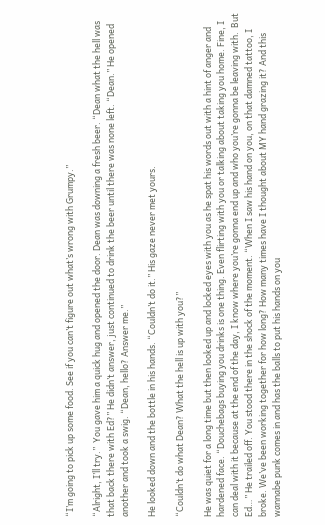“I’m going to pick up some food. See if you can’t figure out what’s wrong with Grumpy.”

“Alright, I’ll try.”  You gave him a quick hug and opened the door. Dean was downing a fresh beer. “Dean what the hell was that back there with Ed?” He didn’t answer, just continued to drink the beer until there was none left. “Dean.” He opened another and took a swig. “Dean, hello? Answer me.”

He looked down and the bottle in his hands. “Couldn’t do it.” His gaze never met yours.

“Couldn’t do what Dean? What the hell is up with you?”

He was quiet for a long time but then looked up and locked eyes with you as he spat his words out with a hint of anger and hardened face. “Douchebags buying you drinks is one thing. Even flirting with you or talking about taking you home. Fine, I can deal with it because at the end of the day, I know where you’re gonna end up and who you’re gonna be leaving with.  But Ed…” He trailed off. You stood there in the shock of the moment. “When I saw his hand on you, on that damned tattoo, I broke. We’ve been working together for how long? How many times have I thought about MY hand grazing it? And this wannabe punk comes in and has the balls to put his hands on you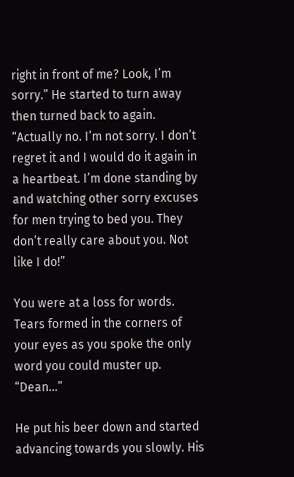right in front of me? Look, I’m sorry.” He started to turn away then turned back to again. “Actually no. I’m not sorry. I don’t regret it and I would do it again in a heartbeat. I’m done standing by and watching other sorry excuses for men trying to bed you. They don’t really care about you. Not like I do!”

You were at a loss for words. Tears formed in the corners of your eyes as you spoke the only word you could muster up. “Dean…”

He put his beer down and started advancing towards you slowly. His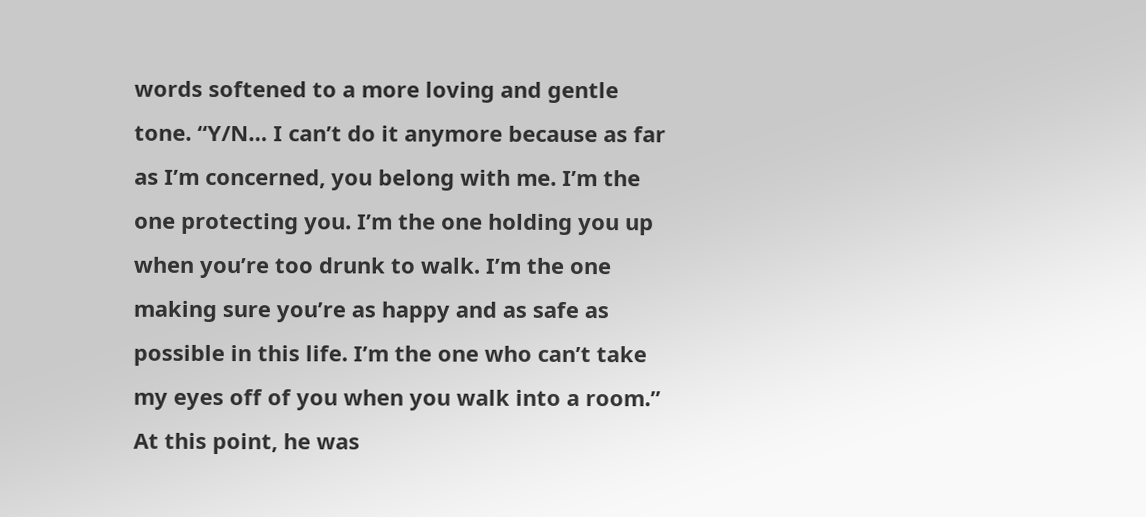words softened to a more loving and gentle tone. “Y/N… I can’t do it anymore because as far as I’m concerned, you belong with me. I’m the one protecting you. I’m the one holding you up when you’re too drunk to walk. I’m the one making sure you’re as happy and as safe as possible in this life. I’m the one who can’t take my eyes off of you when you walk into a room.” At this point, he was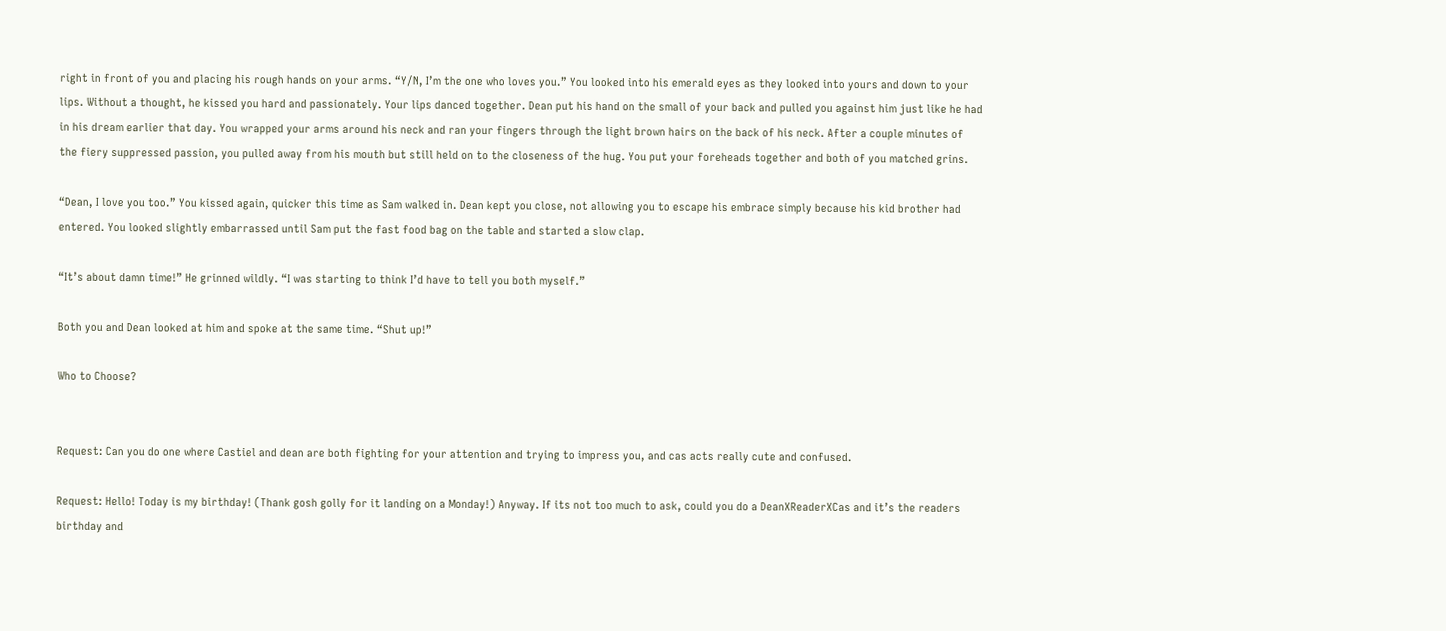right in front of you and placing his rough hands on your arms. “Y/N, I’m the one who loves you.” You looked into his emerald eyes as they looked into yours and down to your lips. Without a thought, he kissed you hard and passionately. Your lips danced together. Dean put his hand on the small of your back and pulled you against him just like he had in his dream earlier that day. You wrapped your arms around his neck and ran your fingers through the light brown hairs on the back of his neck. After a couple minutes of the fiery suppressed passion, you pulled away from his mouth but still held on to the closeness of the hug. You put your foreheads together and both of you matched grins.

“Dean, I love you too.” You kissed again, quicker this time as Sam walked in. Dean kept you close, not allowing you to escape his embrace simply because his kid brother had entered. You looked slightly embarrassed until Sam put the fast food bag on the table and started a slow clap.

“It’s about damn time!” He grinned wildly. “I was starting to think I’d have to tell you both myself.”

Both you and Dean looked at him and spoke at the same time. “Shut up!”

Who to Choose?


Request: Can you do one where Castiel and dean are both fighting for your attention and trying to impress you, and cas acts really cute and confused.

Request: Hello! Today is my birthday! (Thank gosh golly for it landing on a Monday!) Anyway. If its not too much to ask, could you do a DeanXReaderXCas and it’s the readers birthday and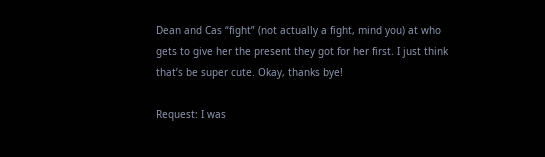Dean and Cas “fight” (not actually a fight, mind you) at who gets to give her the present they got for her first. I just think that’s be super cute. Okay, thanks bye!

Request: I was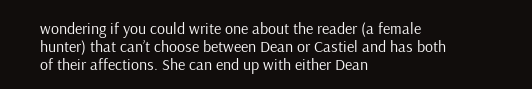wondering if you could write one about the reader (a female hunter) that can’t choose between Dean or Castiel and has both of their affections. She can end up with either Dean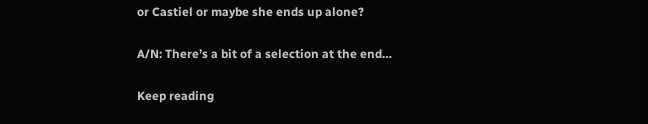or Castiel or maybe she ends up alone?

A/N: There’s a bit of a selection at the end…

Keep reading